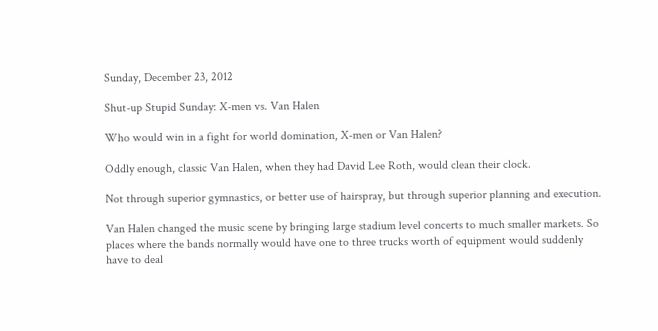Sunday, December 23, 2012

Shut-up Stupid Sunday: X-men vs. Van Halen

Who would win in a fight for world domination, X-men or Van Halen?

Oddly enough, classic Van Halen, when they had David Lee Roth, would clean their clock.

Not through superior gymnastics, or better use of hairspray, but through superior planning and execution.

Van Halen changed the music scene by bringing large stadium level concerts to much smaller markets. So places where the bands normally would have one to three trucks worth of equipment would suddenly have to deal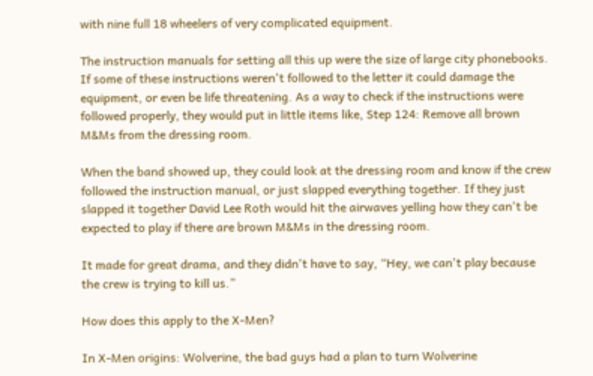with nine full 18 wheelers of very complicated equipment.

The instruction manuals for setting all this up were the size of large city phonebooks. If some of these instructions weren't followed to the letter it could damage the equipment, or even be life threatening. As a way to check if the instructions were followed properly, they would put in little items like, Step 124: Remove all brown M&Ms from the dressing room.

When the band showed up, they could look at the dressing room and know if the crew followed the instruction manual, or just slapped everything together. If they just slapped it together David Lee Roth would hit the airwaves yelling how they can't be expected to play if there are brown M&Ms in the dressing room.

It made for great drama, and they didn't have to say, “Hey, we can't play because the crew is trying to kill us.”

How does this apply to the X-Men?

In X-Men origins: Wolverine, the bad guys had a plan to turn Wolverine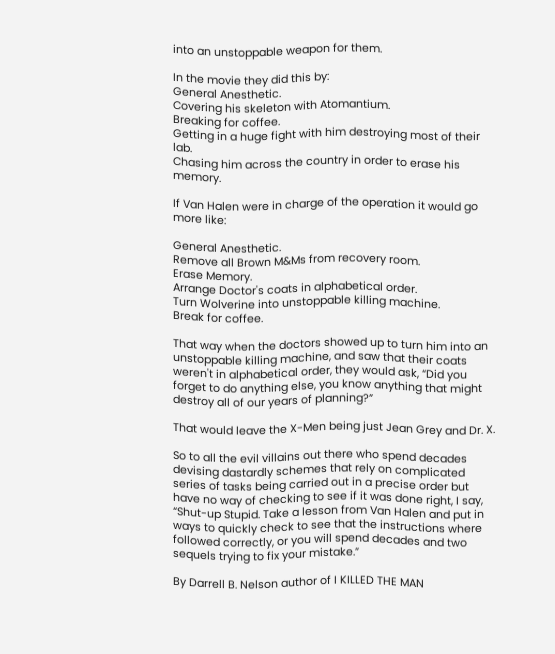into an unstoppable weapon for them.

In the movie they did this by:
General Anesthetic.
Covering his skeleton with Atomantium.
Breaking for coffee.
Getting in a huge fight with him destroying most of their lab.
Chasing him across the country in order to erase his memory.

If Van Halen were in charge of the operation it would go more like:

General Anesthetic.
Remove all Brown M&Ms from recovery room.
Erase Memory.
Arrange Doctor's coats in alphabetical order.
Turn Wolverine into unstoppable killing machine.
Break for coffee.

That way when the doctors showed up to turn him into an unstoppable killing machine, and saw that their coats weren't in alphabetical order, they would ask, “Did you forget to do anything else, you know anything that might destroy all of our years of planning?”

That would leave the X-Men being just Jean Grey and Dr. X.

So to all the evil villains out there who spend decades devising dastardly schemes that rely on complicated series of tasks being carried out in a precise order but have no way of checking to see if it was done right, I say, “Shut-up Stupid. Take a lesson from Van Halen and put in ways to quickly check to see that the instructions where followed correctly, or you will spend decades and two sequels trying to fix your mistake.”

By Darrell B. Nelson author of I KILLED THE MAN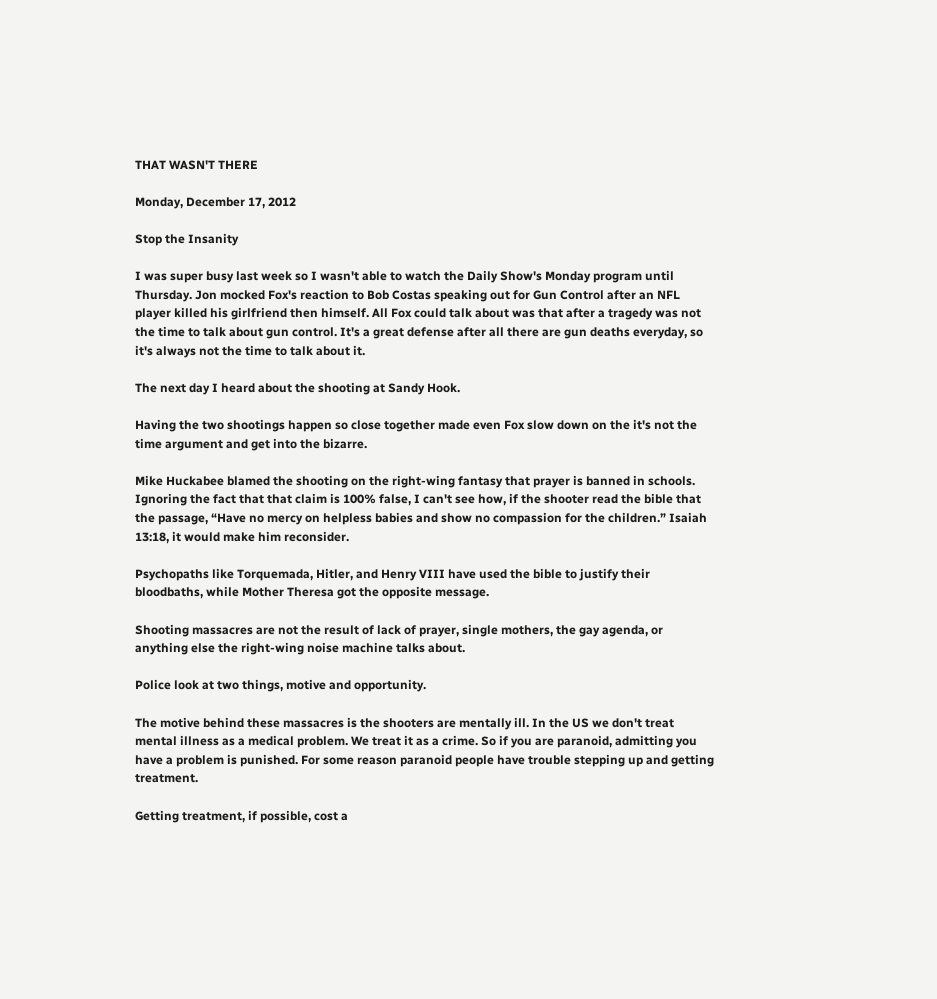THAT WASN'T THERE

Monday, December 17, 2012

Stop the Insanity

I was super busy last week so I wasn't able to watch the Daily Show's Monday program until Thursday. Jon mocked Fox's reaction to Bob Costas speaking out for Gun Control after an NFL player killed his girlfriend then himself. All Fox could talk about was that after a tragedy was not the time to talk about gun control. It's a great defense after all there are gun deaths everyday, so it's always not the time to talk about it.

The next day I heard about the shooting at Sandy Hook.

Having the two shootings happen so close together made even Fox slow down on the it's not the time argument and get into the bizarre.

Mike Huckabee blamed the shooting on the right-wing fantasy that prayer is banned in schools. Ignoring the fact that that claim is 100% false, I can't see how, if the shooter read the bible that the passage, “Have no mercy on helpless babies and show no compassion for the children.” Isaiah 13:18, it would make him reconsider.

Psychopaths like Torquemada, Hitler, and Henry VIII have used the bible to justify their bloodbaths, while Mother Theresa got the opposite message.

Shooting massacres are not the result of lack of prayer, single mothers, the gay agenda, or anything else the right-wing noise machine talks about.

Police look at two things, motive and opportunity.

The motive behind these massacres is the shooters are mentally ill. In the US we don't treat mental illness as a medical problem. We treat it as a crime. So if you are paranoid, admitting you have a problem is punished. For some reason paranoid people have trouble stepping up and getting treatment.

Getting treatment, if possible, cost a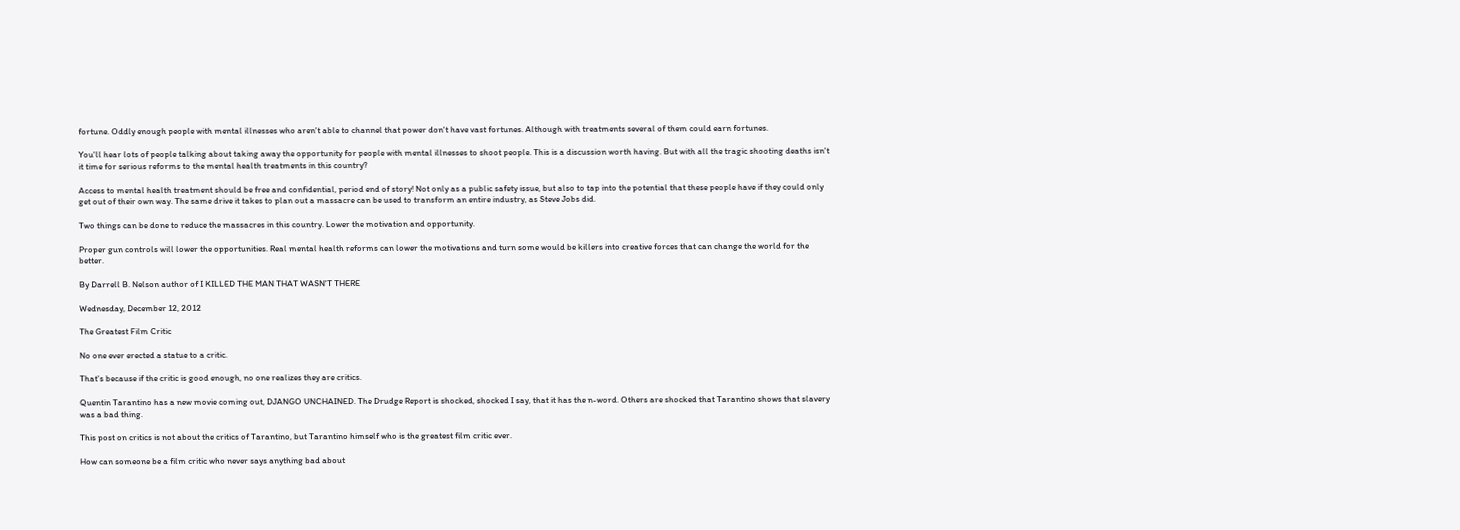fortune. Oddly enough people with mental illnesses who aren't able to channel that power don't have vast fortunes. Although with treatments several of them could earn fortunes.

You'll hear lots of people talking about taking away the opportunity for people with mental illnesses to shoot people. This is a discussion worth having. But with all the tragic shooting deaths isn't it time for serious reforms to the mental health treatments in this country?

Access to mental health treatment should be free and confidential, period end of story! Not only as a public safety issue, but also to tap into the potential that these people have if they could only get out of their own way. The same drive it takes to plan out a massacre can be used to transform an entire industry, as Steve Jobs did.

Two things can be done to reduce the massacres in this country. Lower the motivation and opportunity.

Proper gun controls will lower the opportunities. Real mental health reforms can lower the motivations and turn some would be killers into creative forces that can change the world for the better.

By Darrell B. Nelson author of I KILLED THE MAN THAT WASN'T THERE

Wednesday, December 12, 2012

The Greatest Film Critic

No one ever erected a statue to a critic.

That's because if the critic is good enough, no one realizes they are critics.

Quentin Tarantino has a new movie coming out, DJANGO UNCHAINED. The Drudge Report is shocked, shocked I say, that it has the n-word. Others are shocked that Tarantino shows that slavery was a bad thing.

This post on critics is not about the critics of Tarantino, but Tarantino himself who is the greatest film critic ever.

How can someone be a film critic who never says anything bad about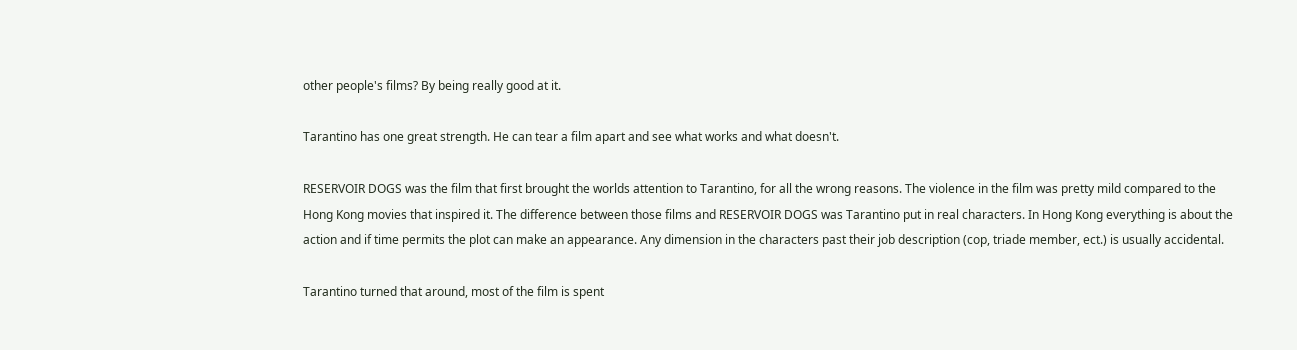other people's films? By being really good at it.

Tarantino has one great strength. He can tear a film apart and see what works and what doesn't.

RESERVOIR DOGS was the film that first brought the worlds attention to Tarantino, for all the wrong reasons. The violence in the film was pretty mild compared to the Hong Kong movies that inspired it. The difference between those films and RESERVOIR DOGS was Tarantino put in real characters. In Hong Kong everything is about the action and if time permits the plot can make an appearance. Any dimension in the characters past their job description (cop, triade member, ect.) is usually accidental.

Tarantino turned that around, most of the film is spent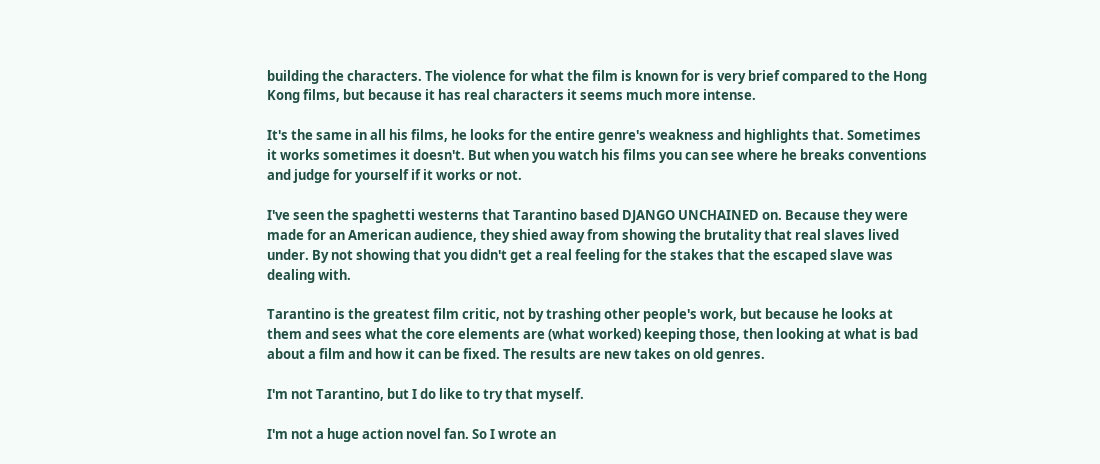building the characters. The violence for what the film is known for is very brief compared to the Hong Kong films, but because it has real characters it seems much more intense.

It's the same in all his films, he looks for the entire genre's weakness and highlights that. Sometimes it works sometimes it doesn't. But when you watch his films you can see where he breaks conventions and judge for yourself if it works or not.

I've seen the spaghetti westerns that Tarantino based DJANGO UNCHAINED on. Because they were made for an American audience, they shied away from showing the brutality that real slaves lived under. By not showing that you didn't get a real feeling for the stakes that the escaped slave was dealing with.

Tarantino is the greatest film critic, not by trashing other people's work, but because he looks at them and sees what the core elements are (what worked) keeping those, then looking at what is bad about a film and how it can be fixed. The results are new takes on old genres.

I'm not Tarantino, but I do like to try that myself.

I'm not a huge action novel fan. So I wrote an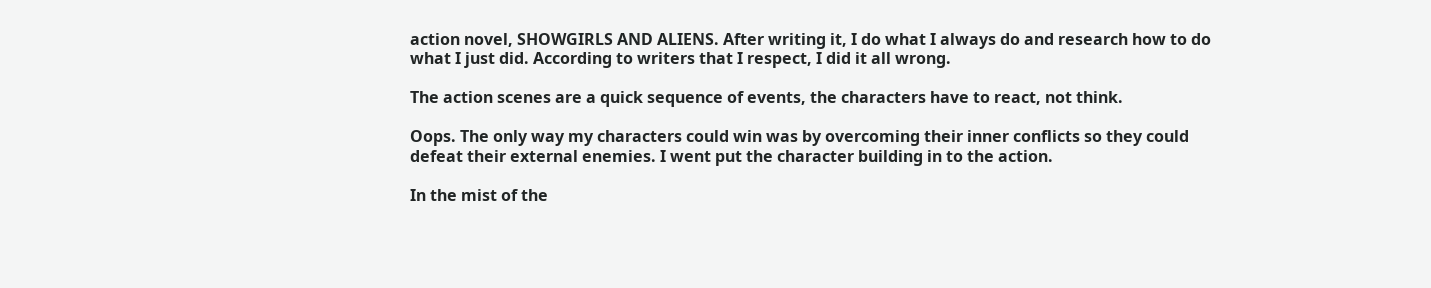action novel, SHOWGIRLS AND ALIENS. After writing it, I do what I always do and research how to do what I just did. According to writers that I respect, I did it all wrong.

The action scenes are a quick sequence of events, the characters have to react, not think.

Oops. The only way my characters could win was by overcoming their inner conflicts so they could defeat their external enemies. I went put the character building in to the action.

In the mist of the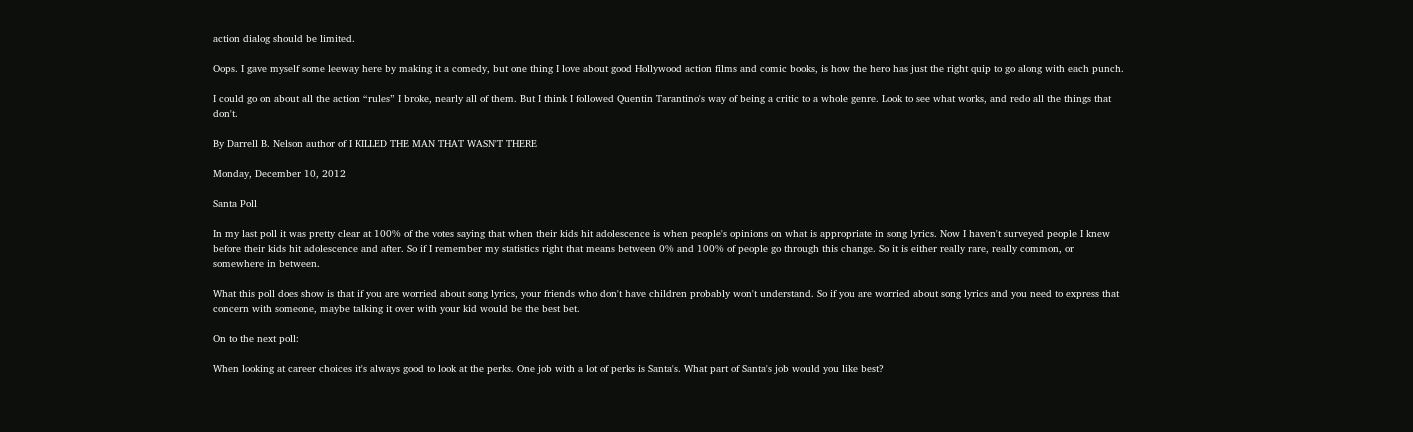action dialog should be limited.

Oops. I gave myself some leeway here by making it a comedy, but one thing I love about good Hollywood action films and comic books, is how the hero has just the right quip to go along with each punch.

I could go on about all the action “rules” I broke, nearly all of them. But I think I followed Quentin Tarantino's way of being a critic to a whole genre. Look to see what works, and redo all the things that don't.

By Darrell B. Nelson author of I KILLED THE MAN THAT WASN'T THERE

Monday, December 10, 2012

Santa Poll

In my last poll it was pretty clear at 100% of the votes saying that when their kids hit adolescence is when people's opinions on what is appropriate in song lyrics. Now I haven't surveyed people I knew before their kids hit adolescence and after. So if I remember my statistics right that means between 0% and 100% of people go through this change. So it is either really rare, really common, or somewhere in between.

What this poll does show is that if you are worried about song lyrics, your friends who don't have children probably won't understand. So if you are worried about song lyrics and you need to express that concern with someone, maybe talking it over with your kid would be the best bet.

On to the next poll:

When looking at career choices it's always good to look at the perks. One job with a lot of perks is Santa's. What part of Santa's job would you like best?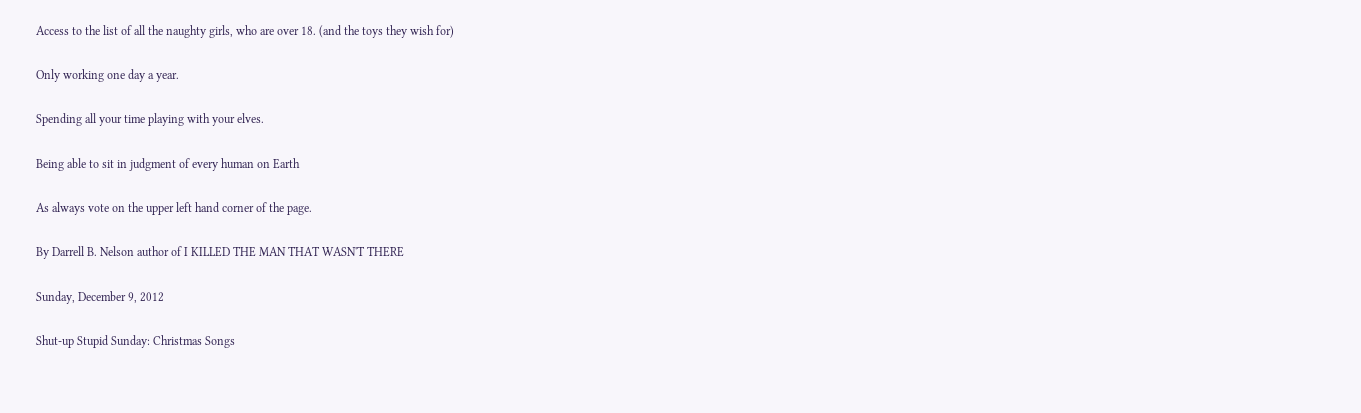Access to the list of all the naughty girls, who are over 18. (and the toys they wish for)

Only working one day a year.

Spending all your time playing with your elves.

Being able to sit in judgment of every human on Earth

As always vote on the upper left hand corner of the page.

By Darrell B. Nelson author of I KILLED THE MAN THAT WASN'T THERE

Sunday, December 9, 2012

Shut-up Stupid Sunday: Christmas Songs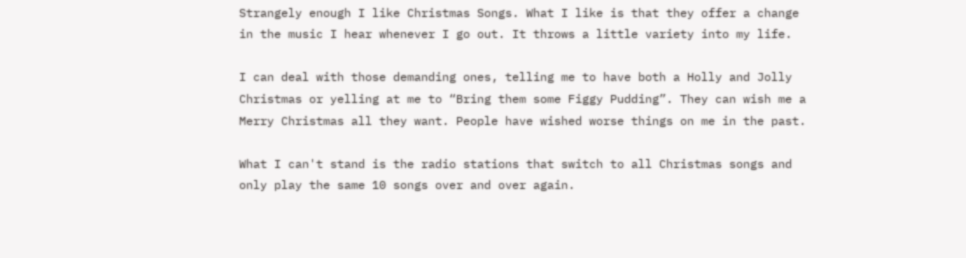Strangely enough I like Christmas Songs. What I like is that they offer a change in the music I hear whenever I go out. It throws a little variety into my life.

I can deal with those demanding ones, telling me to have both a Holly and Jolly Christmas or yelling at me to “Bring them some Figgy Pudding”. They can wish me a Merry Christmas all they want. People have wished worse things on me in the past.

What I can't stand is the radio stations that switch to all Christmas songs and only play the same 10 songs over and over again.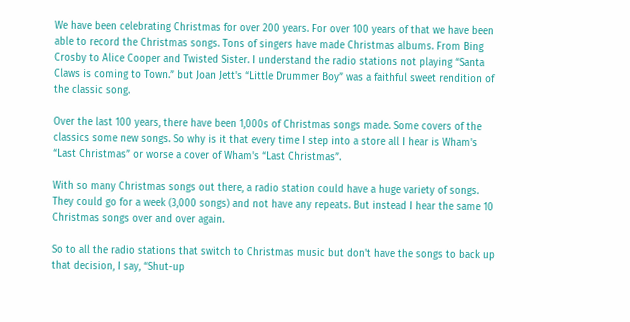We have been celebrating Christmas for over 200 years. For over 100 years of that we have been able to record the Christmas songs. Tons of singers have made Christmas albums. From Bing Crosby to Alice Cooper and Twisted Sister. I understand the radio stations not playing “Santa Claws is coming to Town.” but Joan Jett's “Little Drummer Boy” was a faithful sweet rendition of the classic song.

Over the last 100 years, there have been 1,000s of Christmas songs made. Some covers of the classics some new songs. So why is it that every time I step into a store all I hear is Wham's “Last Christmas” or worse a cover of Wham's “Last Christmas”.

With so many Christmas songs out there, a radio station could have a huge variety of songs. They could go for a week (3,000 songs) and not have any repeats. But instead I hear the same 10 Christmas songs over and over again.

So to all the radio stations that switch to Christmas music but don't have the songs to back up that decision, I say, “Shut-up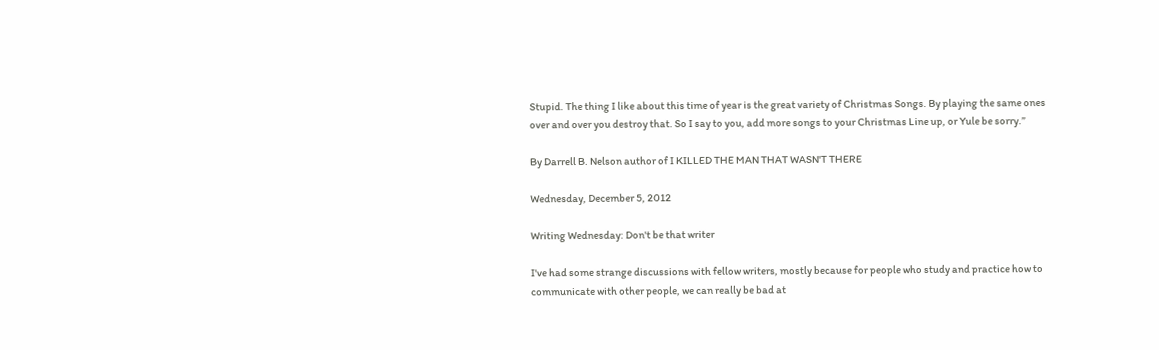Stupid. The thing I like about this time of year is the great variety of Christmas Songs. By playing the same ones over and over you destroy that. So I say to you, add more songs to your Christmas Line up, or Yule be sorry.”

By Darrell B. Nelson author of I KILLED THE MAN THAT WASN'T THERE

Wednesday, December 5, 2012

Writing Wednesday: Don't be that writer

I've had some strange discussions with fellow writers, mostly because for people who study and practice how to communicate with other people, we can really be bad at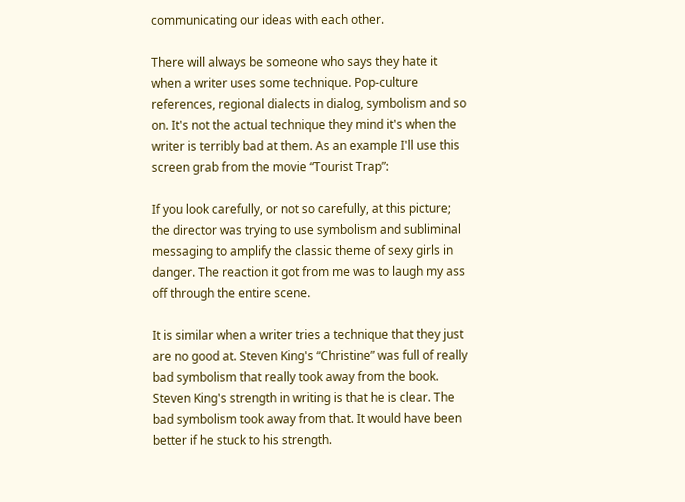communicating our ideas with each other.

There will always be someone who says they hate it when a writer uses some technique. Pop-culture references, regional dialects in dialog, symbolism and so on. It's not the actual technique they mind it's when the writer is terribly bad at them. As an example I'll use this screen grab from the movie “Tourist Trap”:

If you look carefully, or not so carefully, at this picture; the director was trying to use symbolism and subliminal messaging to amplify the classic theme of sexy girls in danger. The reaction it got from me was to laugh my ass off through the entire scene.

It is similar when a writer tries a technique that they just are no good at. Steven King's “Christine” was full of really bad symbolism that really took away from the book. Steven King's strength in writing is that he is clear. The bad symbolism took away from that. It would have been better if he stuck to his strength.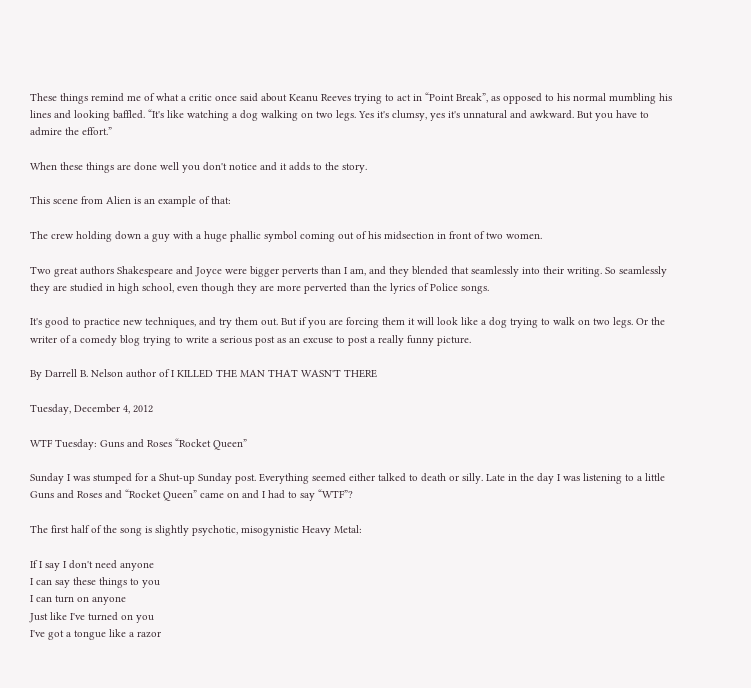These things remind me of what a critic once said about Keanu Reeves trying to act in “Point Break”, as opposed to his normal mumbling his lines and looking baffled. “It's like watching a dog walking on two legs. Yes it's clumsy, yes it's unnatural and awkward. But you have to admire the effort.”

When these things are done well you don't notice and it adds to the story.

This scene from Alien is an example of that:

The crew holding down a guy with a huge phallic symbol coming out of his midsection in front of two women.

Two great authors Shakespeare and Joyce were bigger perverts than I am, and they blended that seamlessly into their writing. So seamlessly they are studied in high school, even though they are more perverted than the lyrics of Police songs.

It's good to practice new techniques, and try them out. But if you are forcing them it will look like a dog trying to walk on two legs. Or the writer of a comedy blog trying to write a serious post as an excuse to post a really funny picture.

By Darrell B. Nelson author of I KILLED THE MAN THAT WASN'T THERE

Tuesday, December 4, 2012

WTF Tuesday: Guns and Roses “Rocket Queen”

Sunday I was stumped for a Shut-up Sunday post. Everything seemed either talked to death or silly. Late in the day I was listening to a little Guns and Roses and “Rocket Queen” came on and I had to say “WTF”?

The first half of the song is slightly psychotic, misogynistic Heavy Metal:

If I say I don't need anyone
I can say these things to you
I can turn on anyone
Just like I've turned on you
I've got a tongue like a razor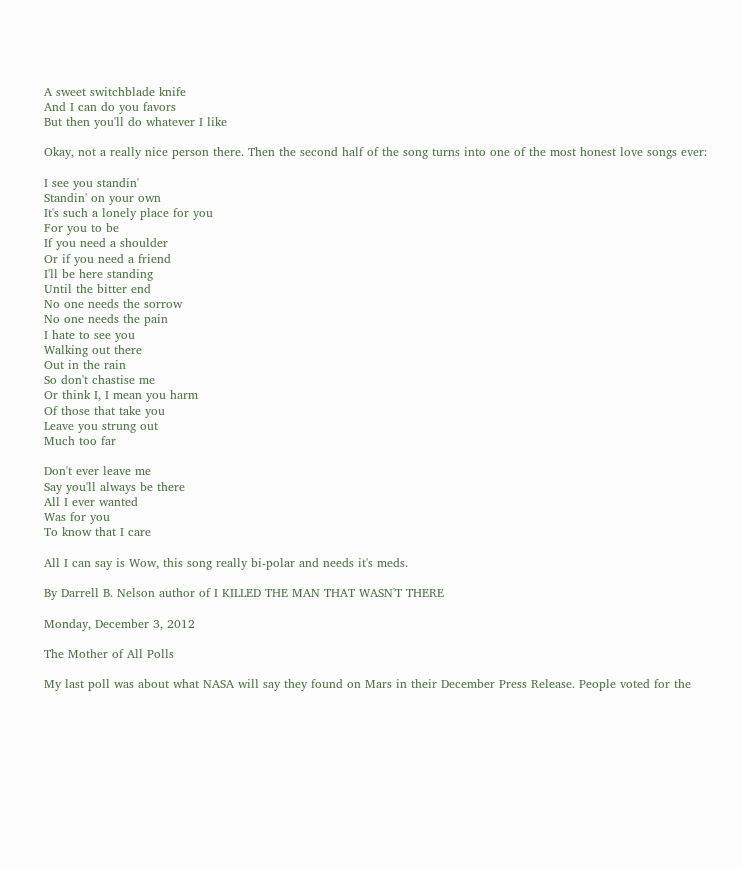A sweet switchblade knife
And I can do you favors
But then you'll do whatever I like

Okay, not a really nice person there. Then the second half of the song turns into one of the most honest love songs ever:

I see you standin'
Standin' on your own
It's such a lonely place for you
For you to be
If you need a shoulder
Or if you need a friend
I'll be here standing
Until the bitter end
No one needs the sorrow
No one needs the pain
I hate to see you
Walking out there
Out in the rain
So don't chastise me
Or think I, I mean you harm
Of those that take you
Leave you strung out
Much too far

Don't ever leave me
Say you'll always be there
All I ever wanted
Was for you
To know that I care

All I can say is Wow, this song really bi-polar and needs it's meds.

By Darrell B. Nelson author of I KILLED THE MAN THAT WASN'T THERE

Monday, December 3, 2012

The Mother of All Polls

My last poll was about what NASA will say they found on Mars in their December Press Release. People voted for the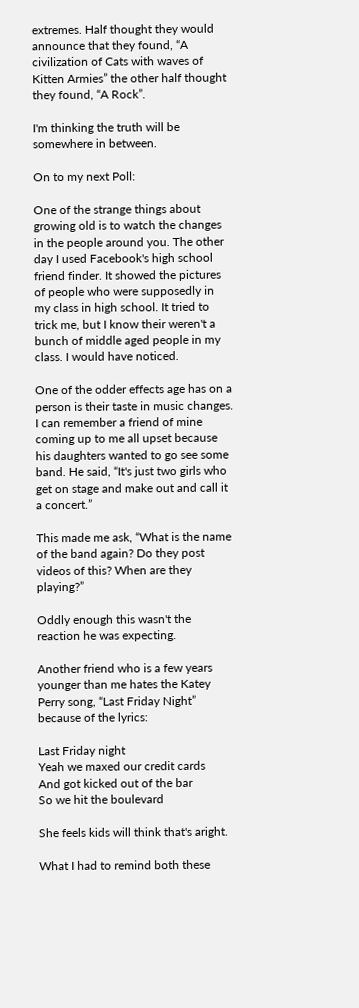extremes. Half thought they would announce that they found, “A civilization of Cats with waves of Kitten Armies” the other half thought they found, “A Rock”.

I'm thinking the truth will be somewhere in between.

On to my next Poll:

One of the strange things about growing old is to watch the changes in the people around you. The other day I used Facebook's high school friend finder. It showed the pictures of people who were supposedly in my class in high school. It tried to trick me, but I know their weren't a bunch of middle aged people in my class. I would have noticed.

One of the odder effects age has on a person is their taste in music changes. I can remember a friend of mine coming up to me all upset because his daughters wanted to go see some band. He said, “It's just two girls who get on stage and make out and call it a concert.”

This made me ask, “What is the name of the band again? Do they post videos of this? When are they playing?”

Oddly enough this wasn't the reaction he was expecting.

Another friend who is a few years younger than me hates the Katey Perry song, “Last Friday Night” because of the lyrics:

Last Friday night
Yeah we maxed our credit cards
And got kicked out of the bar
So we hit the boulevard

She feels kids will think that's aright.

What I had to remind both these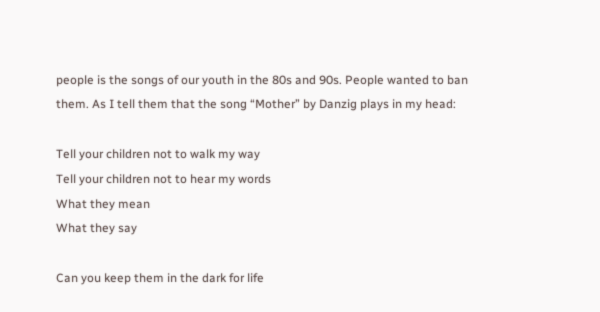people is the songs of our youth in the 80s and 90s. People wanted to ban them. As I tell them that the song “Mother” by Danzig plays in my head:

Tell your children not to walk my way
Tell your children not to hear my words
What they mean
What they say

Can you keep them in the dark for life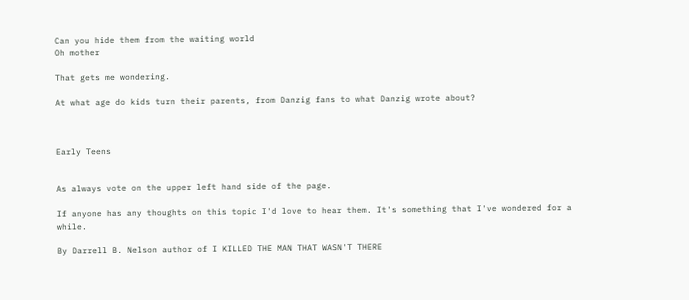Can you hide them from the waiting world
Oh mother

That gets me wondering.

At what age do kids turn their parents, from Danzig fans to what Danzig wrote about?



Early Teens


As always vote on the upper left hand side of the page.

If anyone has any thoughts on this topic I'd love to hear them. It's something that I've wondered for a while.

By Darrell B. Nelson author of I KILLED THE MAN THAT WASN'T THERE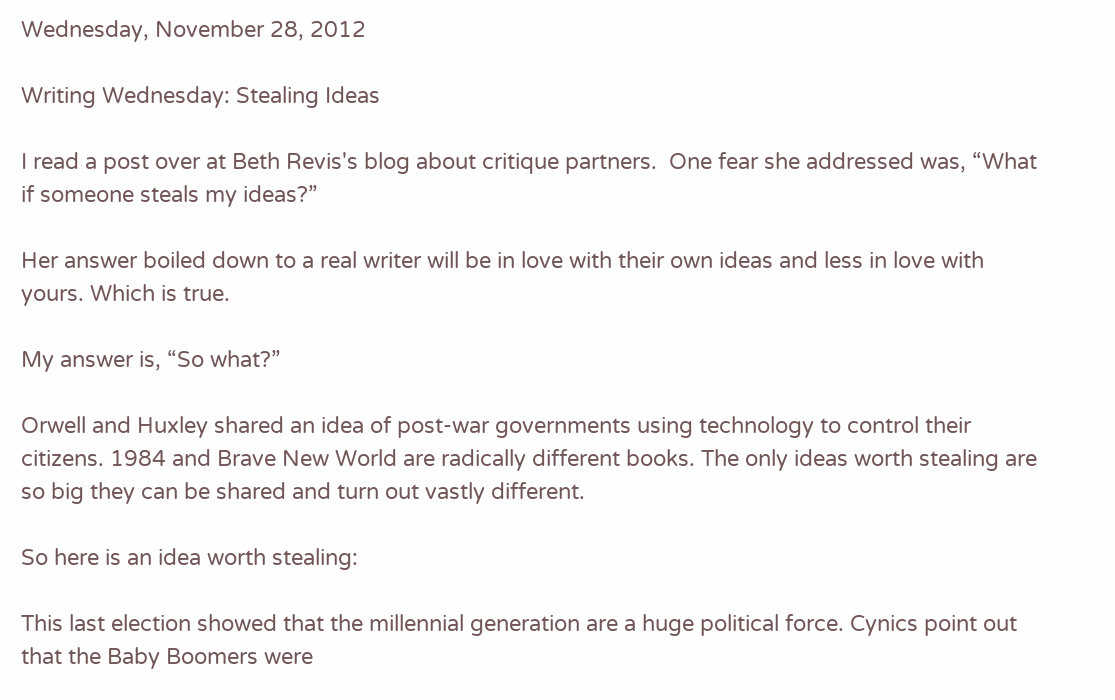Wednesday, November 28, 2012

Writing Wednesday: Stealing Ideas

I read a post over at Beth Revis's blog about critique partners.  One fear she addressed was, “What if someone steals my ideas?”

Her answer boiled down to a real writer will be in love with their own ideas and less in love with yours. Which is true.

My answer is, “So what?”

Orwell and Huxley shared an idea of post-war governments using technology to control their citizens. 1984 and Brave New World are radically different books. The only ideas worth stealing are so big they can be shared and turn out vastly different.

So here is an idea worth stealing:

This last election showed that the millennial generation are a huge political force. Cynics point out that the Baby Boomers were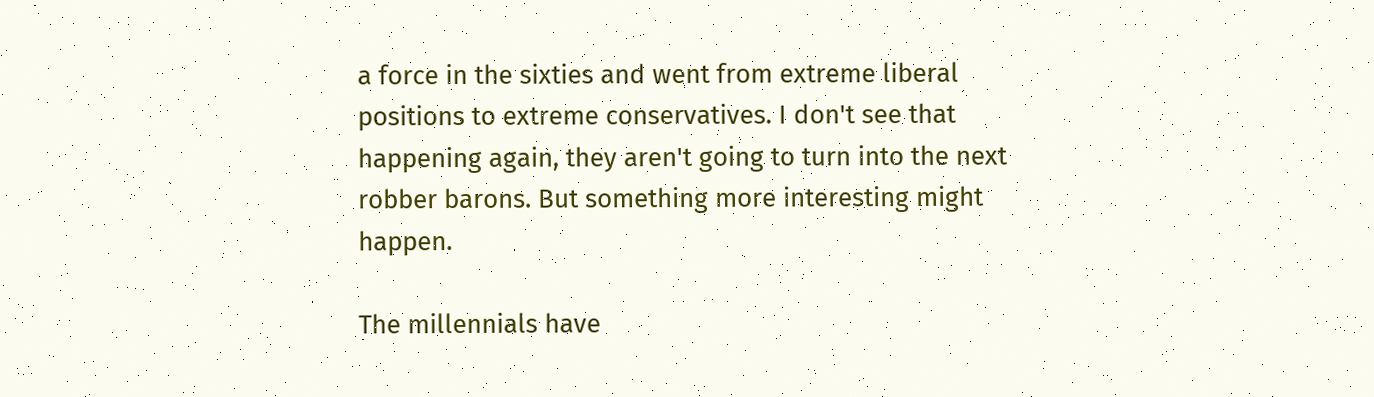a force in the sixties and went from extreme liberal positions to extreme conservatives. I don't see that happening again, they aren't going to turn into the next robber barons. But something more interesting might happen.

The millennials have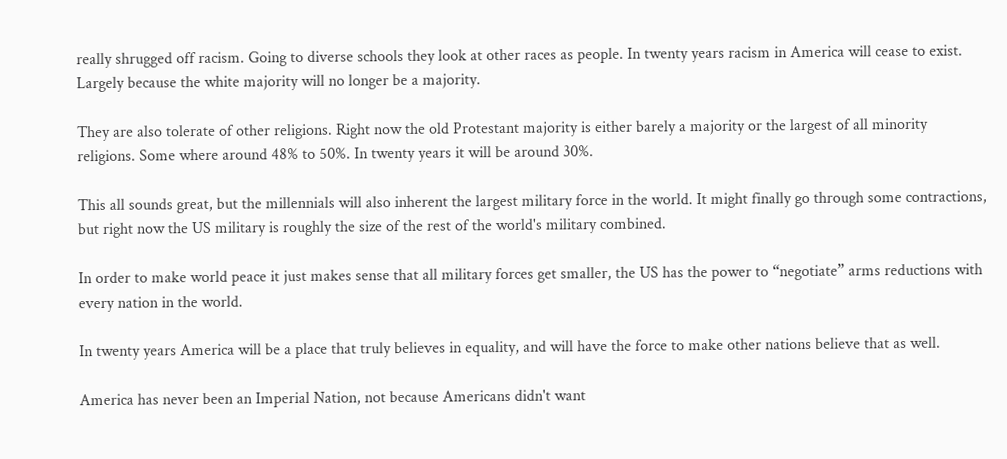really shrugged off racism. Going to diverse schools they look at other races as people. In twenty years racism in America will cease to exist. Largely because the white majority will no longer be a majority.

They are also tolerate of other religions. Right now the old Protestant majority is either barely a majority or the largest of all minority religions. Some where around 48% to 50%. In twenty years it will be around 30%.

This all sounds great, but the millennials will also inherent the largest military force in the world. It might finally go through some contractions, but right now the US military is roughly the size of the rest of the world's military combined.

In order to make world peace it just makes sense that all military forces get smaller, the US has the power to “negotiate” arms reductions with every nation in the world.

In twenty years America will be a place that truly believes in equality, and will have the force to make other nations believe that as well.

America has never been an Imperial Nation, not because Americans didn't want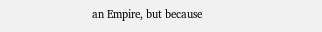an Empire, but because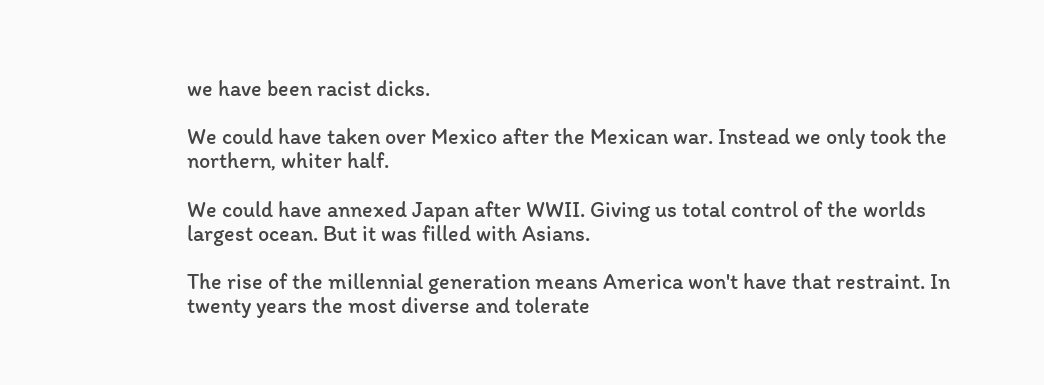we have been racist dicks.

We could have taken over Mexico after the Mexican war. Instead we only took the northern, whiter half.

We could have annexed Japan after WWII. Giving us total control of the worlds largest ocean. But it was filled with Asians.

The rise of the millennial generation means America won't have that restraint. In twenty years the most diverse and tolerate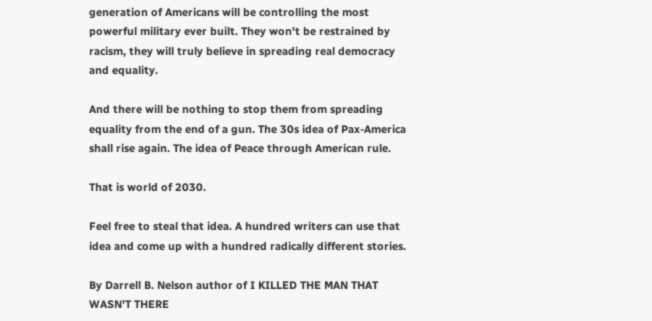generation of Americans will be controlling the most powerful military ever built. They won't be restrained by racism, they will truly believe in spreading real democracy and equality.

And there will be nothing to stop them from spreading equality from the end of a gun. The 30s idea of Pax-America shall rise again. The idea of Peace through American rule.

That is world of 2030.

Feel free to steal that idea. A hundred writers can use that idea and come up with a hundred radically different stories.

By Darrell B. Nelson author of I KILLED THE MAN THAT WASN'T THERE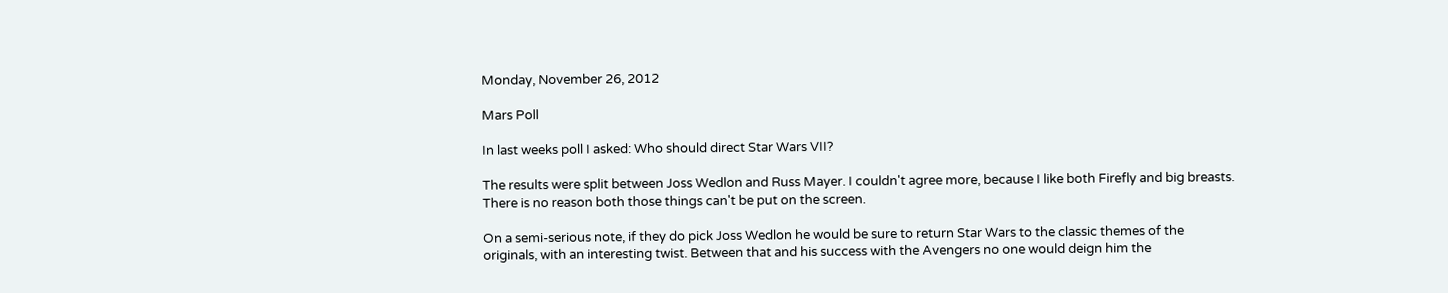Monday, November 26, 2012

Mars Poll

In last weeks poll I asked: Who should direct Star Wars VII?

The results were split between Joss Wedlon and Russ Mayer. I couldn't agree more, because I like both Firefly and big breasts. There is no reason both those things can't be put on the screen.

On a semi-serious note, if they do pick Joss Wedlon he would be sure to return Star Wars to the classic themes of the originals, with an interesting twist. Between that and his success with the Avengers no one would deign him the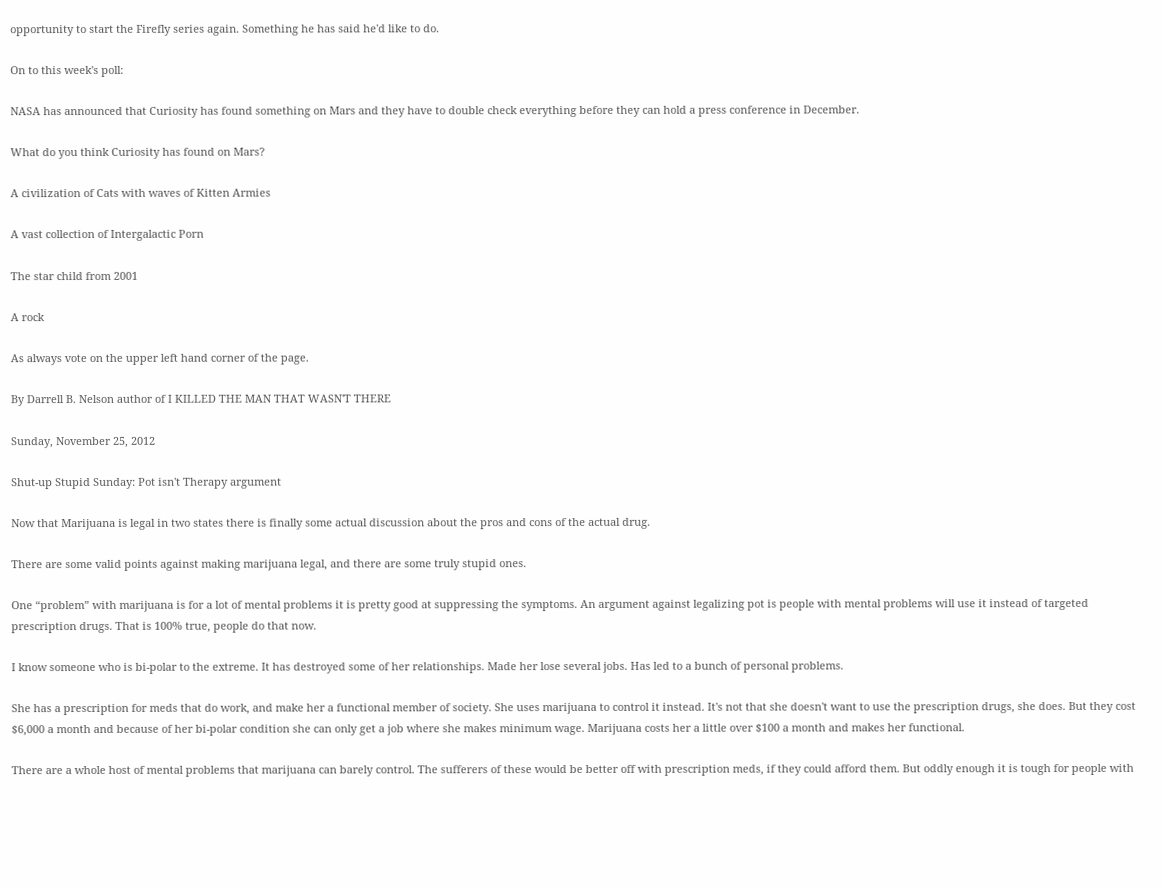opportunity to start the Firefly series again. Something he has said he'd like to do.

On to this week's poll:

NASA has announced that Curiosity has found something on Mars and they have to double check everything before they can hold a press conference in December.

What do you think Curiosity has found on Mars?

A civilization of Cats with waves of Kitten Armies

A vast collection of Intergalactic Porn

The star child from 2001

A rock

As always vote on the upper left hand corner of the page.

By Darrell B. Nelson author of I KILLED THE MAN THAT WASN'T THERE

Sunday, November 25, 2012

Shut-up Stupid Sunday: Pot isn't Therapy argument

Now that Marijuana is legal in two states there is finally some actual discussion about the pros and cons of the actual drug.

There are some valid points against making marijuana legal, and there are some truly stupid ones.

One “problem” with marijuana is for a lot of mental problems it is pretty good at suppressing the symptoms. An argument against legalizing pot is people with mental problems will use it instead of targeted prescription drugs. That is 100% true, people do that now.

I know someone who is bi-polar to the extreme. It has destroyed some of her relationships. Made her lose several jobs. Has led to a bunch of personal problems.

She has a prescription for meds that do work, and make her a functional member of society. She uses marijuana to control it instead. It's not that she doesn't want to use the prescription drugs, she does. But they cost $6,000 a month and because of her bi-polar condition she can only get a job where she makes minimum wage. Marijuana costs her a little over $100 a month and makes her functional.

There are a whole host of mental problems that marijuana can barely control. The sufferers of these would be better off with prescription meds, if they could afford them. But oddly enough it is tough for people with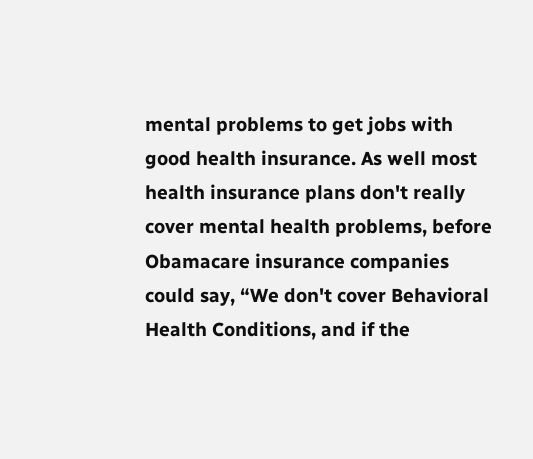mental problems to get jobs with good health insurance. As well most health insurance plans don't really cover mental health problems, before Obamacare insurance companies could say, “We don't cover Behavioral Health Conditions, and if the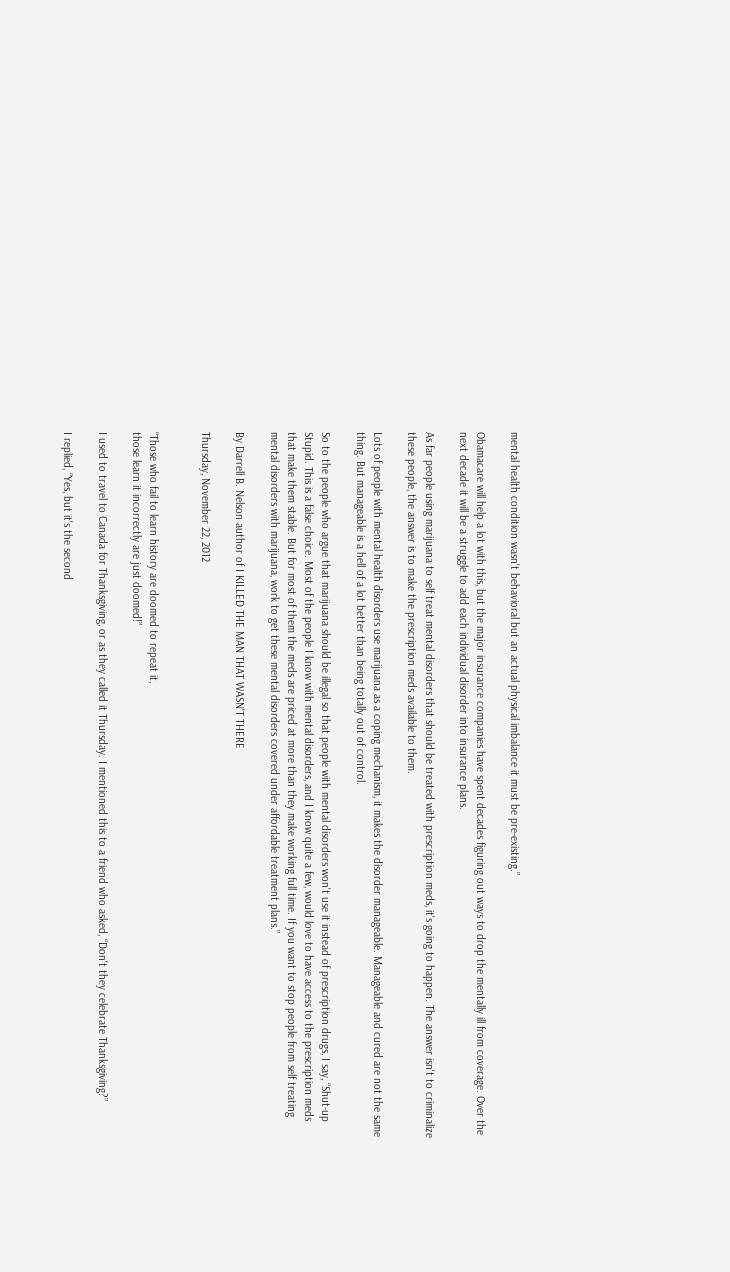mental health condition wasn't behavioral but an actual physical imbalance it must be pre-existing.”

Obamacare will help a lot with this, but the major insurance companies have spent decades figuring out ways to drop the mentally ill from coverage. Over the next decade it will be a struggle to add each individual disorder into insurance plans.

As far people using marijuana to self treat mental disorders that should be treated with prescription meds, it's going to happen. The answer isn't to criminalize these people, the answer is to make the prescription meds available to them.

Lots of people with mental health disorders use marijuana as a coping mechanism, it makes the disorder manageable. Manageable and cured are not the same thing. But manageable is a hell of a lot better than being totally out of control.

So to the people who argue that marijuana should be illegal so that people with mental disorders won't use it instead of prescription drugs, I say, “Shut-up Stupid. This is a false choice. Most of the people I know with mental disorders, and I know quite a few, would love to have access to the prescription meds that make them stable. But for most of them the meds are priced at more than they make working full time. If you want to stop people from self treating mental disorders with marijuana, work to get these mental disorders covered under affordable treatment plans.”

By Darrell B. Nelson author of I KILLED THE MAN THAT WASN'T THERE

Thursday, November 22, 2012


“Those who fail to learn history are doomed to repeat it,
those learn it incorrectly are just doomed!”

I used to travel to Canada for Thanksgiving, or as they called it Thursday. I mentioned this to a friend who asked, “Don't they celebrate Thanksgiving?”

I replied, “Yes, but it's the second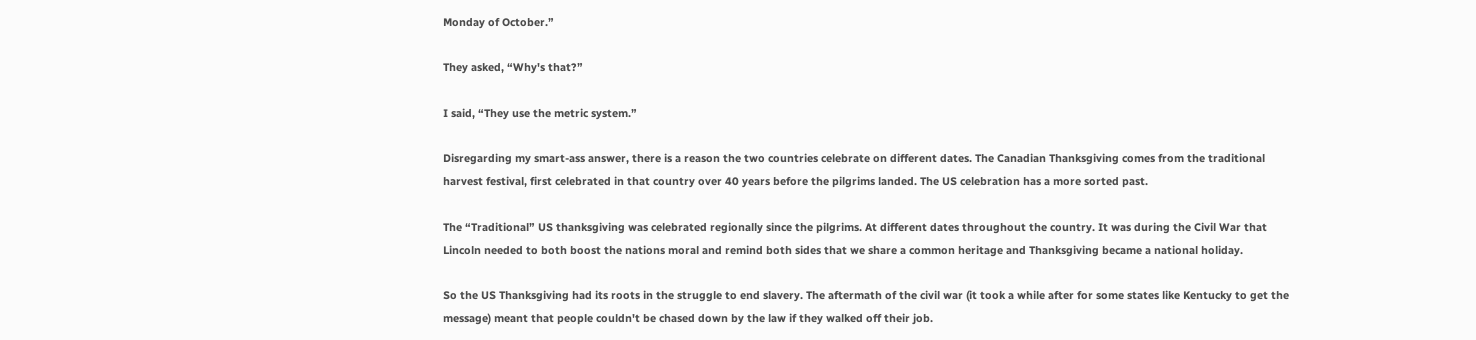Monday of October.”

They asked, “Why's that?”

I said, “They use the metric system.”

Disregarding my smart-ass answer, there is a reason the two countries celebrate on different dates. The Canadian Thanksgiving comes from the traditional harvest festival, first celebrated in that country over 40 years before the pilgrims landed. The US celebration has a more sorted past.

The “Traditional” US thanksgiving was celebrated regionally since the pilgrims. At different dates throughout the country. It was during the Civil War that Lincoln needed to both boost the nations moral and remind both sides that we share a common heritage and Thanksgiving became a national holiday.

So the US Thanksgiving had its roots in the struggle to end slavery. The aftermath of the civil war (it took a while after for some states like Kentucky to get the message) meant that people couldn't be chased down by the law if they walked off their job.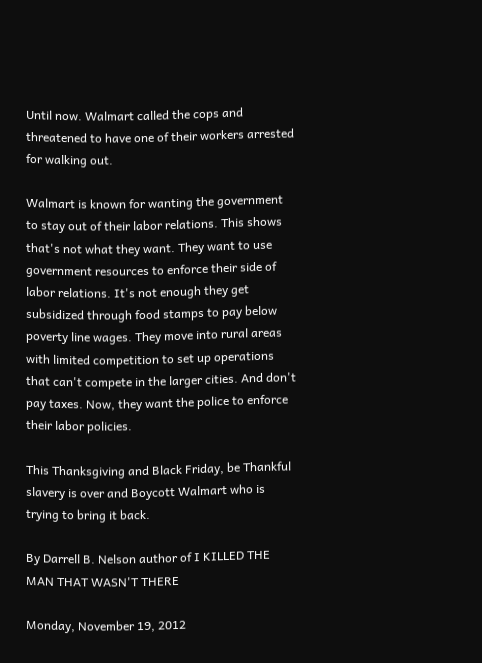Until now. Walmart called the cops and threatened to have one of their workers arrested for walking out.

Walmart is known for wanting the government to stay out of their labor relations. This shows that's not what they want. They want to use government resources to enforce their side of labor relations. It's not enough they get subsidized through food stamps to pay below poverty line wages. They move into rural areas with limited competition to set up operations that can't compete in the larger cities. And don't pay taxes. Now, they want the police to enforce their labor policies.

This Thanksgiving and Black Friday, be Thankful slavery is over and Boycott Walmart who is trying to bring it back.

By Darrell B. Nelson author of I KILLED THE MAN THAT WASN'T THERE

Monday, November 19, 2012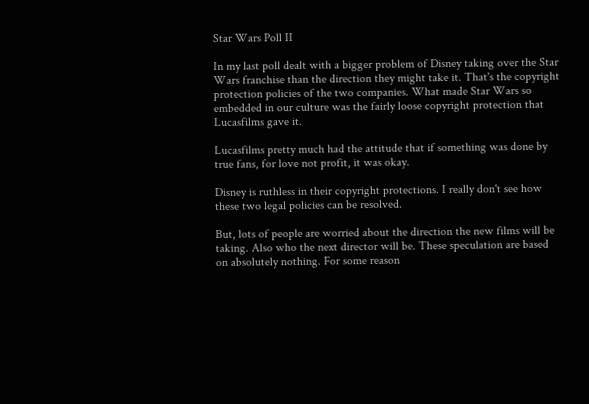Star Wars Poll II

In my last poll dealt with a bigger problem of Disney taking over the Star Wars franchise than the direction they might take it. That's the copyright protection policies of the two companies. What made Star Wars so embedded in our culture was the fairly loose copyright protection that Lucasfilms gave it.

Lucasfilms pretty much had the attitude that if something was done by true fans, for love not profit, it was okay.

Disney is ruthless in their copyright protections. I really don't see how these two legal policies can be resolved.

But, lots of people are worried about the direction the new films will be taking. Also who the next director will be. These speculation are based on absolutely nothing. For some reason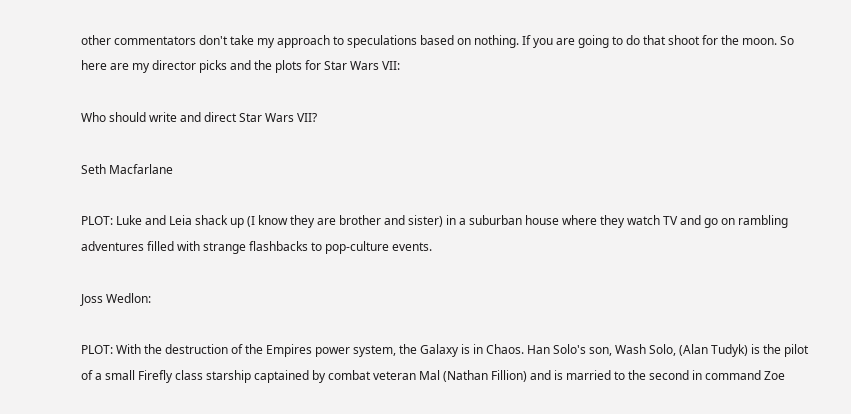other commentators don't take my approach to speculations based on nothing. If you are going to do that shoot for the moon. So here are my director picks and the plots for Star Wars VII:

Who should write and direct Star Wars VII?

Seth Macfarlane

PLOT: Luke and Leia shack up (I know they are brother and sister) in a suburban house where they watch TV and go on rambling adventures filled with strange flashbacks to pop-culture events.

Joss Wedlon:

PLOT: With the destruction of the Empires power system, the Galaxy is in Chaos. Han Solo's son, Wash Solo, (Alan Tudyk) is the pilot of a small Firefly class starship captained by combat veteran Mal (Nathan Fillion) and is married to the second in command Zoe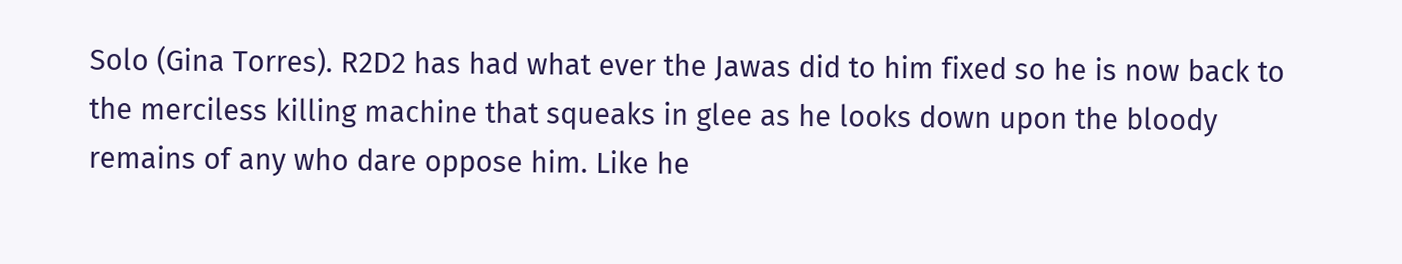Solo (Gina Torres). R2D2 has had what ever the Jawas did to him fixed so he is now back to the merciless killing machine that squeaks in glee as he looks down upon the bloody remains of any who dare oppose him. Like he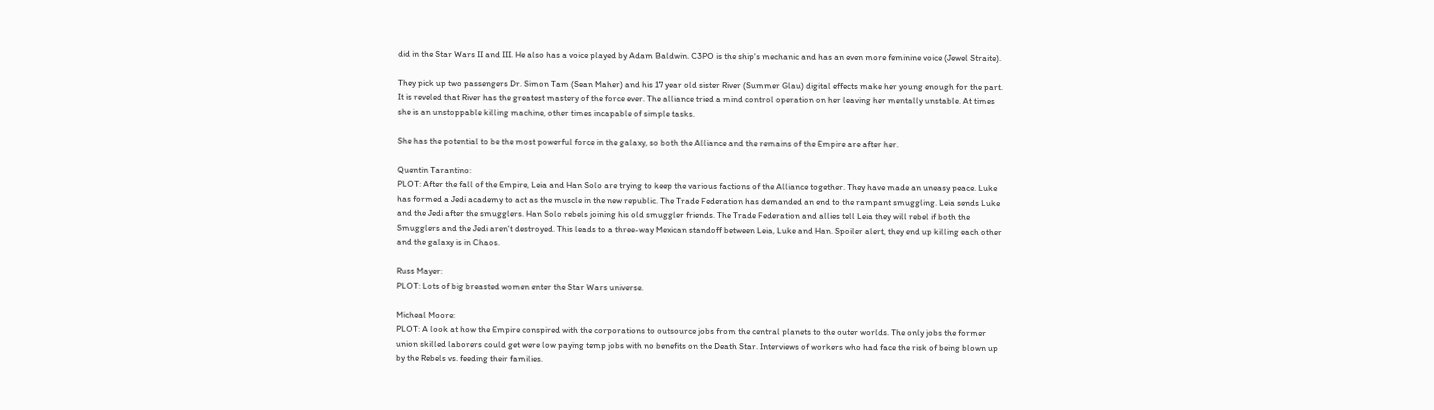did in the Star Wars II and III. He also has a voice played by Adam Baldwin. C3PO is the ship's mechanic and has an even more feminine voice (Jewel Straite).

They pick up two passengers Dr. Simon Tam (Sean Maher) and his 17 year old sister River (Summer Glau) digital effects make her young enough for the part. It is reveled that River has the greatest mastery of the force ever. The alliance tried a mind control operation on her leaving her mentally unstable. At times she is an unstoppable killing machine, other times incapable of simple tasks.

She has the potential to be the most powerful force in the galaxy, so both the Alliance and the remains of the Empire are after her.

Quentin Tarantino:
PLOT: After the fall of the Empire, Leia and Han Solo are trying to keep the various factions of the Alliance together. They have made an uneasy peace. Luke has formed a Jedi academy to act as the muscle in the new republic. The Trade Federation has demanded an end to the rampant smuggling. Leia sends Luke and the Jedi after the smugglers. Han Solo rebels joining his old smuggler friends. The Trade Federation and allies tell Leia they will rebel if both the Smugglers and the Jedi aren't destroyed. This leads to a three-way Mexican standoff between Leia, Luke and Han. Spoiler alert, they end up killing each other and the galaxy is in Chaos.

Russ Mayer:
PLOT: Lots of big breasted women enter the Star Wars universe.

Micheal Moore:
PLOT: A look at how the Empire conspired with the corporations to outsource jobs from the central planets to the outer worlds. The only jobs the former union skilled laborers could get were low paying temp jobs with no benefits on the Death Star. Interviews of workers who had face the risk of being blown up by the Rebels vs. feeding their families.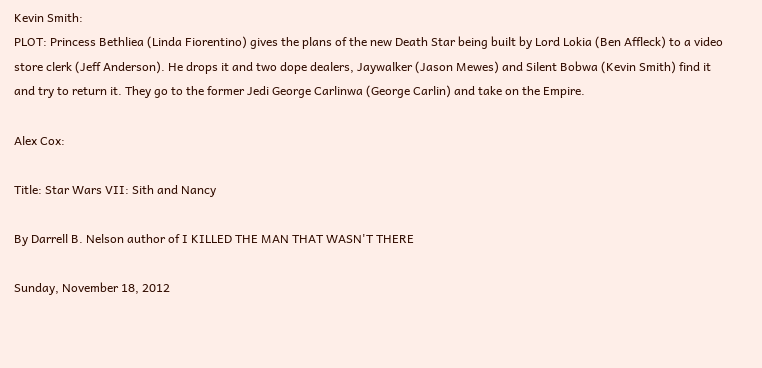Kevin Smith:
PLOT: Princess Bethliea (Linda Fiorentino) gives the plans of the new Death Star being built by Lord Lokia (Ben Affleck) to a video store clerk (Jeff Anderson). He drops it and two dope dealers, Jaywalker (Jason Mewes) and Silent Bobwa (Kevin Smith) find it and try to return it. They go to the former Jedi George Carlinwa (George Carlin) and take on the Empire.

Alex Cox:

Title: Star Wars VII: Sith and Nancy

By Darrell B. Nelson author of I KILLED THE MAN THAT WASN'T THERE

Sunday, November 18, 2012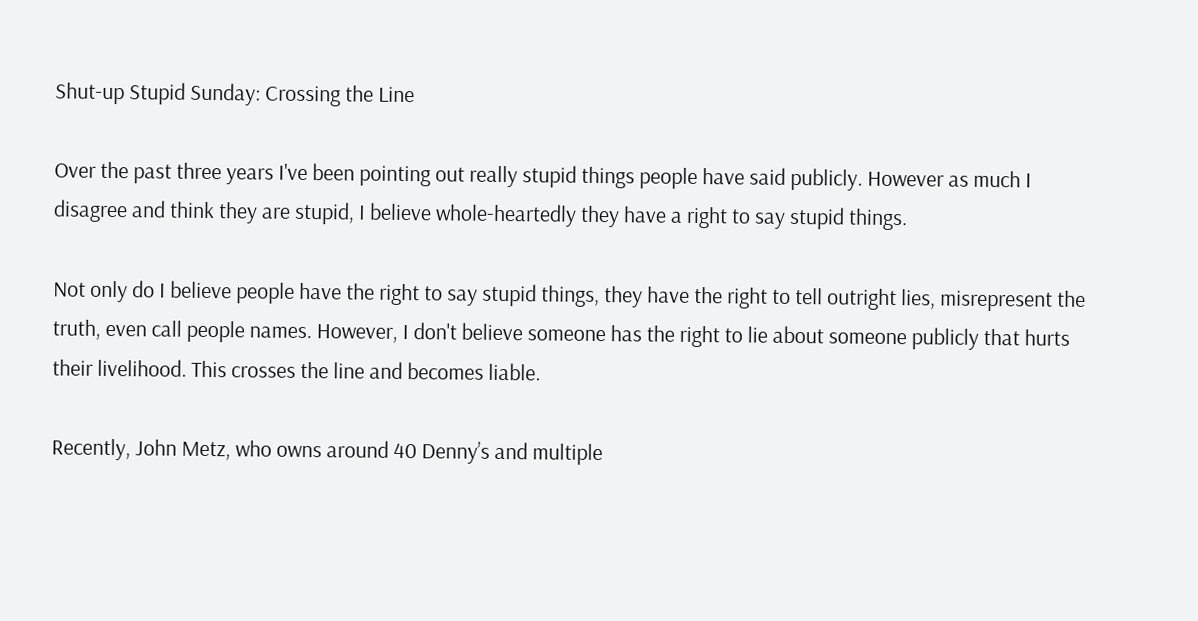Shut-up Stupid Sunday: Crossing the Line

Over the past three years I've been pointing out really stupid things people have said publicly. However as much I disagree and think they are stupid, I believe whole-heartedly they have a right to say stupid things.

Not only do I believe people have the right to say stupid things, they have the right to tell outright lies, misrepresent the truth, even call people names. However, I don't believe someone has the right to lie about someone publicly that hurts their livelihood. This crosses the line and becomes liable.

Recently, John Metz, who owns around 40 Denny’s and multiple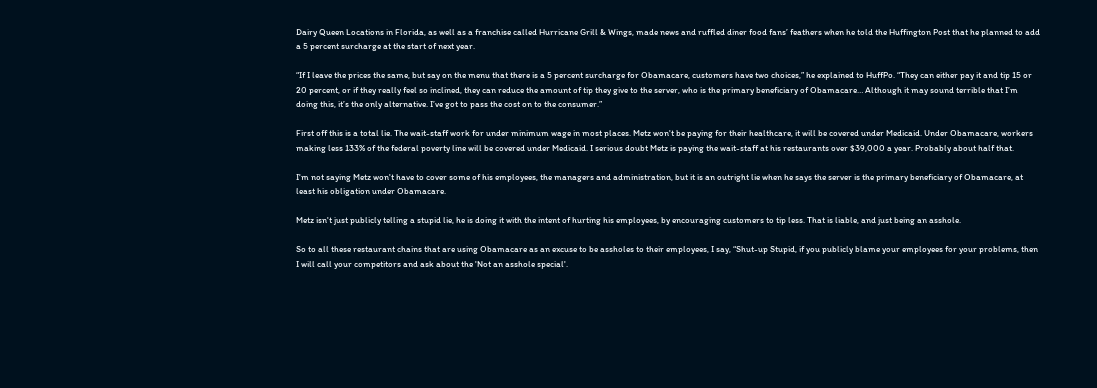Dairy Queen Locations in Florida, as well as a franchise called Hurricane Grill & Wings, made news and ruffled diner food fans’ feathers when he told the Huffington Post that he planned to add a 5 percent surcharge at the start of next year.

“If I leave the prices the same, but say on the menu that there is a 5 percent surcharge for Obamacare, customers have two choices,” he explained to HuffPo. “They can either pay it and tip 15 or 20 percent, or if they really feel so inclined, they can reduce the amount of tip they give to the server, who is the primary beneficiary of Obamacare… Although it may sound terrible that I’m doing this, it’s the only alternative. I’ve got to pass the cost on to the consumer.”

First off this is a total lie. The wait-staff work for under minimum wage in most places. Metz won't be paying for their healthcare, it will be covered under Medicaid. Under Obamacare, workers making less 133% of the federal poverty line will be covered under Medicaid. I serious doubt Metz is paying the wait-staff at his restaurants over $39,000 a year. Probably about half that.

I'm not saying Metz won't have to cover some of his employees, the managers and administration, but it is an outright lie when he says the server is the primary beneficiary of Obamacare, at least his obligation under Obamacare.

Metz isn't just publicly telling a stupid lie, he is doing it with the intent of hurting his employees, by encouraging customers to tip less. That is liable, and just being an asshole.

So to all these restaurant chains that are using Obamacare as an excuse to be assholes to their employees, I say, “Shut-up Stupid, if you publicly blame your employees for your problems, then I will call your competitors and ask about the 'Not an asshole special'.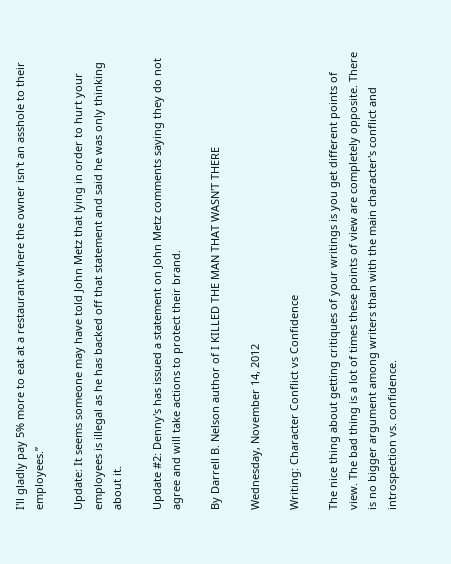I'll gladly pay 5% more to eat at a restaurant where the owner isn't an asshole to their employees.”

Update: It seems someone may have told John Metz that lying in order to hurt your employees is illegal as he has backed off that statement and said he was only thinking about it.

Update #2: Denny's has issued a statement on John Metz comments saying they do not agree and will take actions to protect their brand.

By Darrell B. Nelson author of I KILLED THE MAN THAT WASN'T THERE

Wednesday, November 14, 2012

Writing: Character Conflict vs Confidence

The nice thing about getting critiques of your writings is you get different points of view. The bad thing is a lot of times these points of view are completely opposite. There is no bigger argument among writers than with the main character's conflict and introspection vs. confidence.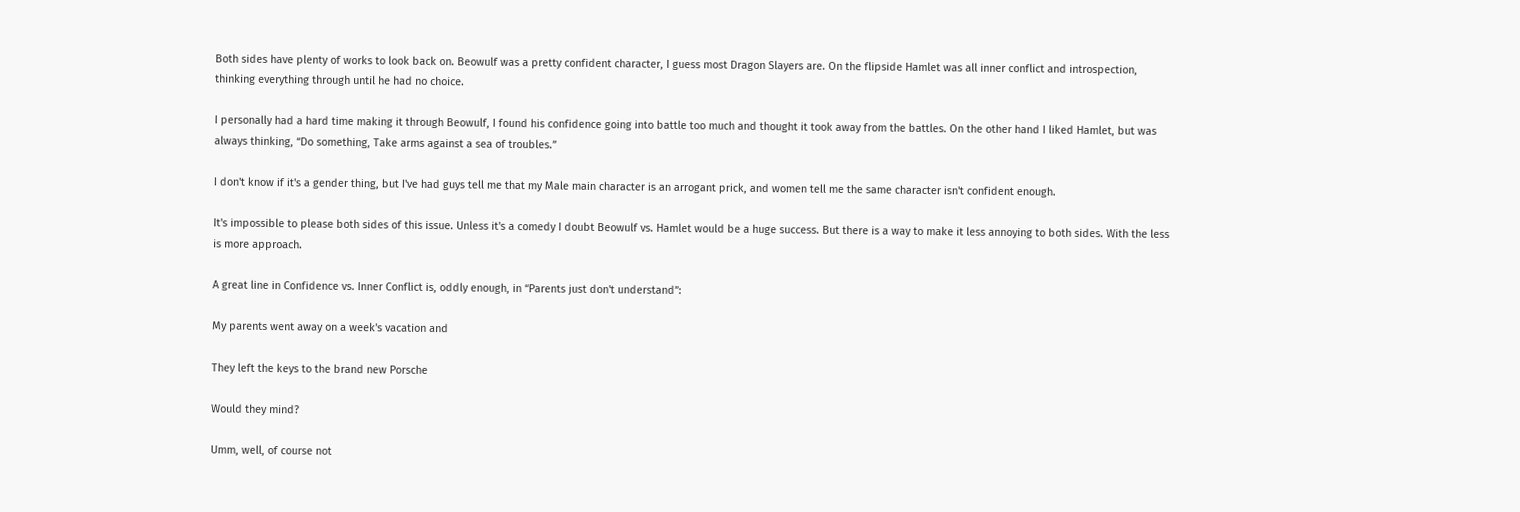Both sides have plenty of works to look back on. Beowulf was a pretty confident character, I guess most Dragon Slayers are. On the flipside Hamlet was all inner conflict and introspection, thinking everything through until he had no choice.

I personally had a hard time making it through Beowulf, I found his confidence going into battle too much and thought it took away from the battles. On the other hand I liked Hamlet, but was always thinking, “Do something, Take arms against a sea of troubles.”

I don't know if it's a gender thing, but I've had guys tell me that my Male main character is an arrogant prick, and women tell me the same character isn't confident enough.

It's impossible to please both sides of this issue. Unless it's a comedy I doubt Beowulf vs. Hamlet would be a huge success. But there is a way to make it less annoying to both sides. With the less is more approach.

A great line in Confidence vs. Inner Conflict is, oddly enough, in “Parents just don't understand”:

My parents went away on a week's vacation and

They left the keys to the brand new Porsche

Would they mind?

Umm, well, of course not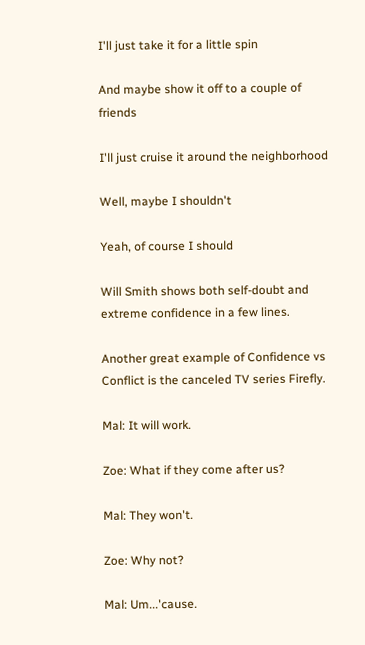I'll just take it for a little spin

And maybe show it off to a couple of friends

I'll just cruise it around the neighborhood

Well, maybe I shouldn't

Yeah, of course I should

Will Smith shows both self-doubt and extreme confidence in a few lines.

Another great example of Confidence vs Conflict is the canceled TV series Firefly.

Mal: It will work.

Zoe: What if they come after us?

Mal: They won't.

Zoe: Why not?

Mal: Um...'cause.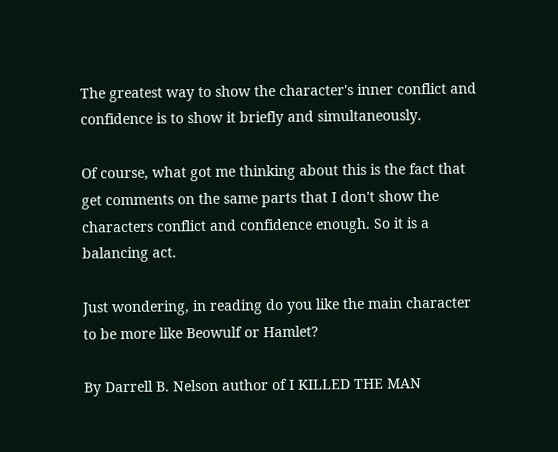The greatest way to show the character's inner conflict and confidence is to show it briefly and simultaneously.

Of course, what got me thinking about this is the fact that get comments on the same parts that I don't show the characters conflict and confidence enough. So it is a balancing act.

Just wondering, in reading do you like the main character to be more like Beowulf or Hamlet?

By Darrell B. Nelson author of I KILLED THE MAN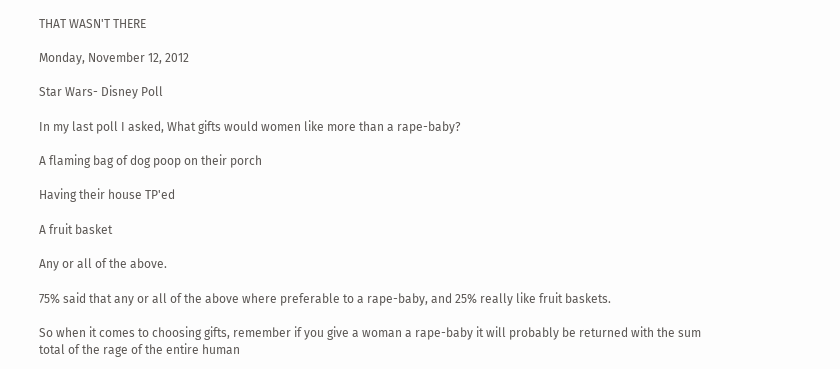THAT WASN'T THERE

Monday, November 12, 2012

Star Wars- Disney Poll

In my last poll I asked, What gifts would women like more than a rape-baby?

A flaming bag of dog poop on their porch

Having their house TP'ed

A fruit basket

Any or all of the above.

75% said that any or all of the above where preferable to a rape-baby, and 25% really like fruit baskets.

So when it comes to choosing gifts, remember if you give a woman a rape-baby it will probably be returned with the sum total of the rage of the entire human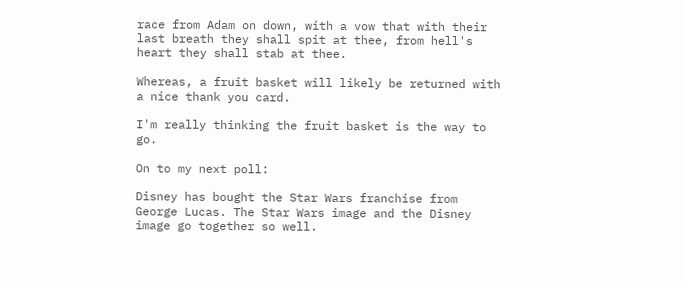race from Adam on down, with a vow that with their last breath they shall spit at thee, from hell's heart they shall stab at thee.

Whereas, a fruit basket will likely be returned with a nice thank you card.

I'm really thinking the fruit basket is the way to go.

On to my next poll:

Disney has bought the Star Wars franchise from George Lucas. The Star Wars image and the Disney image go together so well.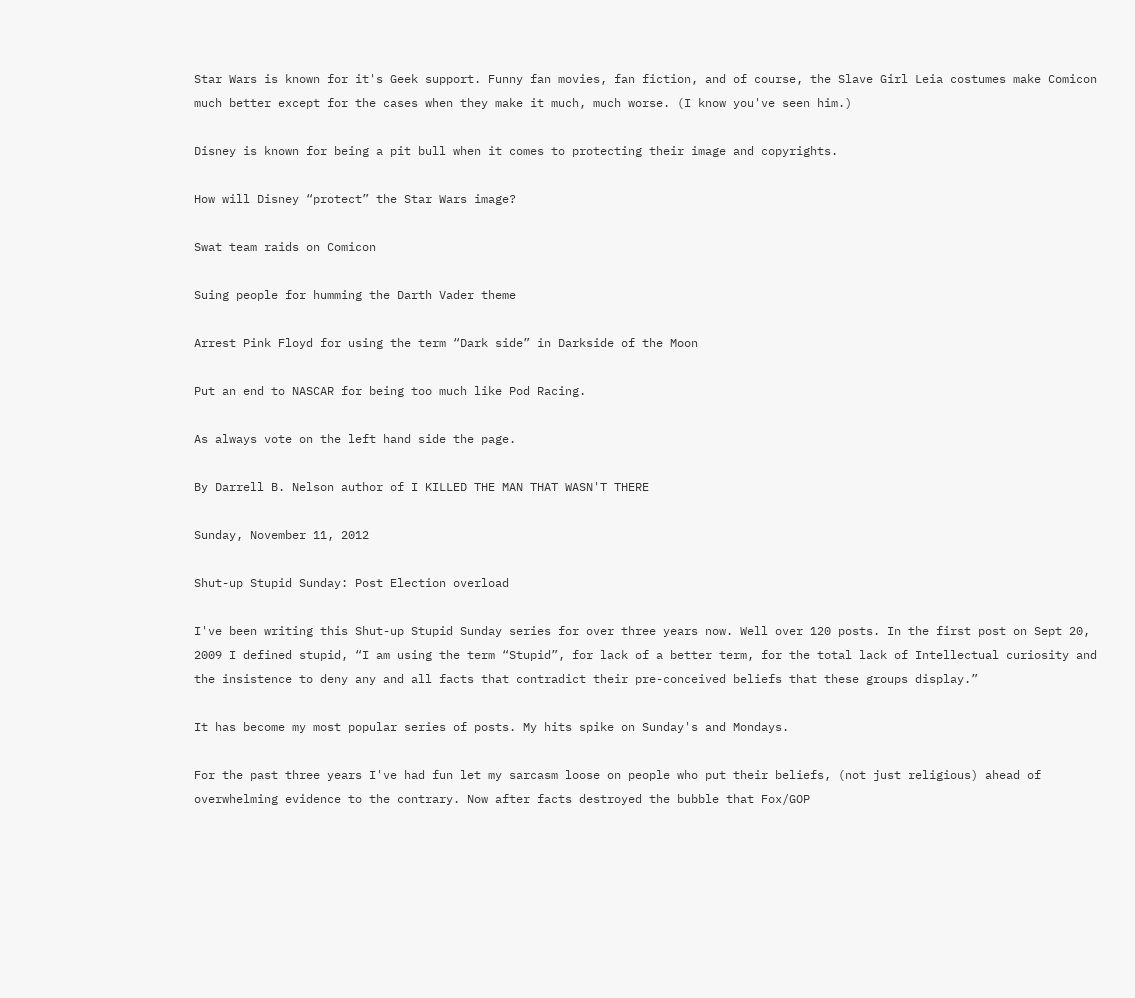Star Wars is known for it's Geek support. Funny fan movies, fan fiction, and of course, the Slave Girl Leia costumes make Comicon much better except for the cases when they make it much, much worse. (I know you've seen him.)

Disney is known for being a pit bull when it comes to protecting their image and copyrights.

How will Disney “protect” the Star Wars image?

Swat team raids on Comicon

Suing people for humming the Darth Vader theme

Arrest Pink Floyd for using the term “Dark side” in Darkside of the Moon

Put an end to NASCAR for being too much like Pod Racing.

As always vote on the left hand side the page.

By Darrell B. Nelson author of I KILLED THE MAN THAT WASN'T THERE

Sunday, November 11, 2012

Shut-up Stupid Sunday: Post Election overload

I've been writing this Shut-up Stupid Sunday series for over three years now. Well over 120 posts. In the first post on Sept 20, 2009 I defined stupid, “I am using the term “Stupid”, for lack of a better term, for the total lack of Intellectual curiosity and the insistence to deny any and all facts that contradict their pre-conceived beliefs that these groups display.”

It has become my most popular series of posts. My hits spike on Sunday's and Mondays.

For the past three years I've had fun let my sarcasm loose on people who put their beliefs, (not just religious) ahead of overwhelming evidence to the contrary. Now after facts destroyed the bubble that Fox/GOP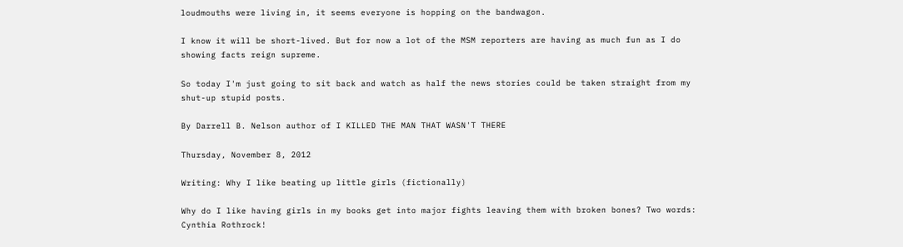loudmouths were living in, it seems everyone is hopping on the bandwagon.

I know it will be short-lived. But for now a lot of the MSM reporters are having as much fun as I do showing facts reign supreme.

So today I'm just going to sit back and watch as half the news stories could be taken straight from my shut-up stupid posts.

By Darrell B. Nelson author of I KILLED THE MAN THAT WASN'T THERE

Thursday, November 8, 2012

Writing: Why I like beating up little girls (fictionally)

Why do I like having girls in my books get into major fights leaving them with broken bones? Two words: Cynthia Rothrock!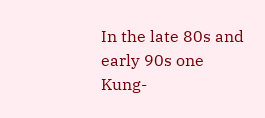In the late 80s and early 90s one Kung-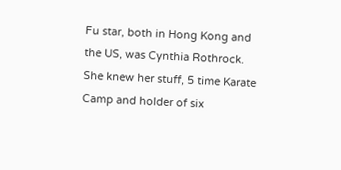Fu star, both in Hong Kong and the US, was Cynthia Rothrock. She knew her stuff, 5 time Karate Camp and holder of six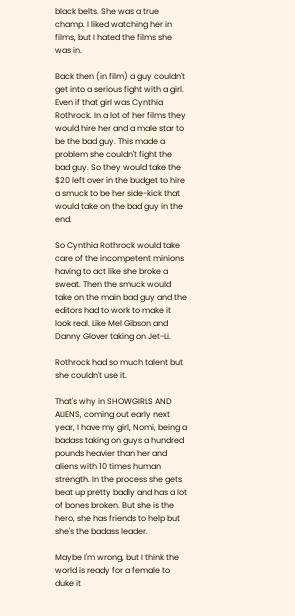black belts. She was a true champ. I liked watching her in films, but I hated the films she was in.

Back then (in film) a guy couldn't get into a serious fight with a girl. Even if that girl was Cynthia Rothrock. In a lot of her films they would hire her and a male star to be the bad guy. This made a problem she couldn't fight the bad guy. So they would take the $20 left over in the budget to hire a smuck to be her side-kick that would take on the bad guy in the end.

So Cynthia Rothrock would take care of the incompetent minions having to act like she broke a sweat. Then the smuck would take on the main bad guy and the editors had to work to make it look real. Like Mel Gibson and Danny Glover taking on Jet-Li.

Rothrock had so much talent but she couldn't use it.

That's why in SHOWGIRLS AND ALIENS, coming out early next year, I have my girl, Nomi, being a badass taking on guys a hundred pounds heavier than her and aliens with 10 times human strength. In the process she gets beat up pretty badly and has a lot of bones broken. But she is the hero, she has friends to help but she's the badass leader.

Maybe I'm wrong, but I think the world is ready for a female to duke it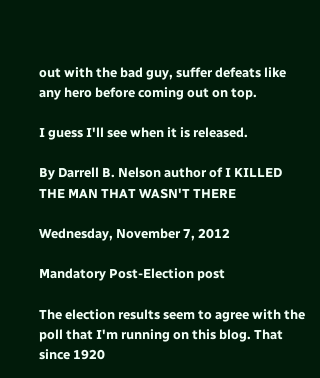out with the bad guy, suffer defeats like any hero before coming out on top.

I guess I'll see when it is released.

By Darrell B. Nelson author of I KILLED THE MAN THAT WASN'T THERE

Wednesday, November 7, 2012

Mandatory Post-Election post

The election results seem to agree with the poll that I'm running on this blog. That since 1920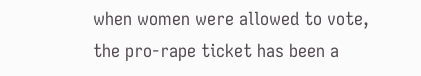when women were allowed to vote, the pro-rape ticket has been a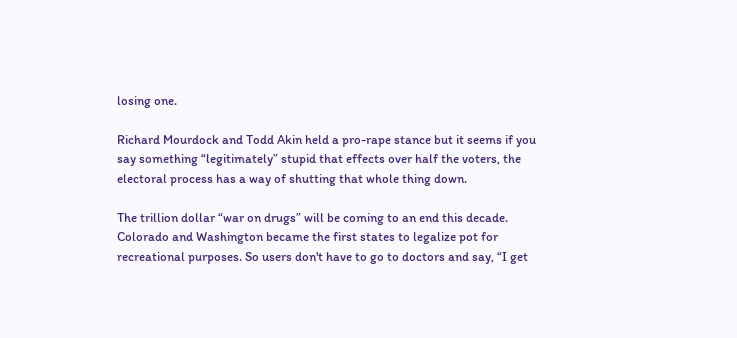losing one.

Richard Mourdock and Todd Akin held a pro-rape stance but it seems if you say something “legitimately” stupid that effects over half the voters, the electoral process has a way of shutting that whole thing down.

The trillion dollar “war on drugs” will be coming to an end this decade. Colorado and Washington became the first states to legalize pot for recreational purposes. So users don't have to go to doctors and say, “I get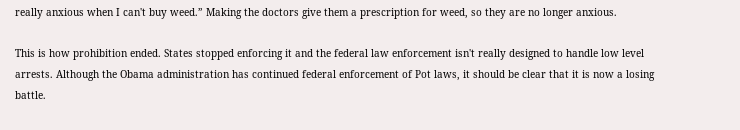really anxious when I can't buy weed.” Making the doctors give them a prescription for weed, so they are no longer anxious.

This is how prohibition ended. States stopped enforcing it and the federal law enforcement isn't really designed to handle low level arrests. Although the Obama administration has continued federal enforcement of Pot laws, it should be clear that it is now a losing battle.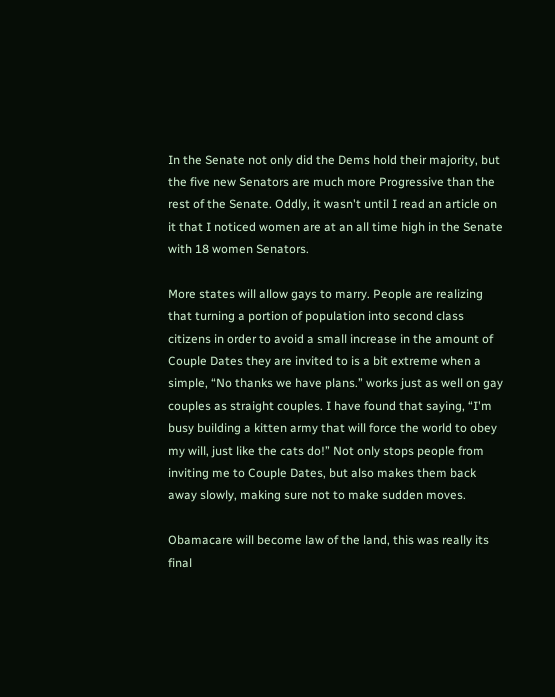In the Senate not only did the Dems hold their majority, but the five new Senators are much more Progressive than the rest of the Senate. Oddly, it wasn't until I read an article on it that I noticed women are at an all time high in the Senate with 18 women Senators.

More states will allow gays to marry. People are realizing that turning a portion of population into second class citizens in order to avoid a small increase in the amount of Couple Dates they are invited to is a bit extreme when a simple, “No thanks we have plans.” works just as well on gay couples as straight couples. I have found that saying, “I'm busy building a kitten army that will force the world to obey my will, just like the cats do!” Not only stops people from inviting me to Couple Dates, but also makes them back away slowly, making sure not to make sudden moves.

Obamacare will become law of the land, this was really its final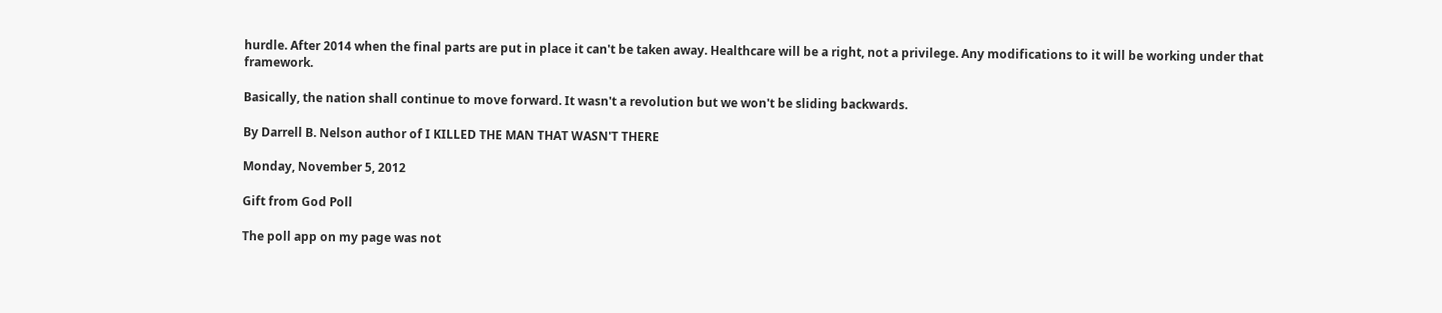hurdle. After 2014 when the final parts are put in place it can't be taken away. Healthcare will be a right, not a privilege. Any modifications to it will be working under that framework.

Basically, the nation shall continue to move forward. It wasn't a revolution but we won't be sliding backwards.

By Darrell B. Nelson author of I KILLED THE MAN THAT WASN'T THERE

Monday, November 5, 2012

Gift from God Poll

The poll app on my page was not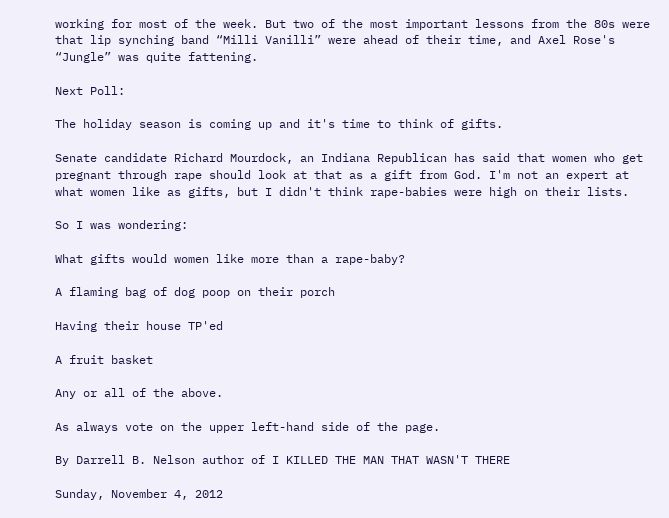working for most of the week. But two of the most important lessons from the 80s were that lip synching band “Milli Vanilli” were ahead of their time, and Axel Rose's “Jungle” was quite fattening.

Next Poll:

The holiday season is coming up and it's time to think of gifts.

Senate candidate Richard Mourdock, an Indiana Republican has said that women who get pregnant through rape should look at that as a gift from God. I'm not an expert at what women like as gifts, but I didn't think rape-babies were high on their lists.

So I was wondering:

What gifts would women like more than a rape-baby?

A flaming bag of dog poop on their porch

Having their house TP'ed

A fruit basket

Any or all of the above.

As always vote on the upper left-hand side of the page.

By Darrell B. Nelson author of I KILLED THE MAN THAT WASN'T THERE

Sunday, November 4, 2012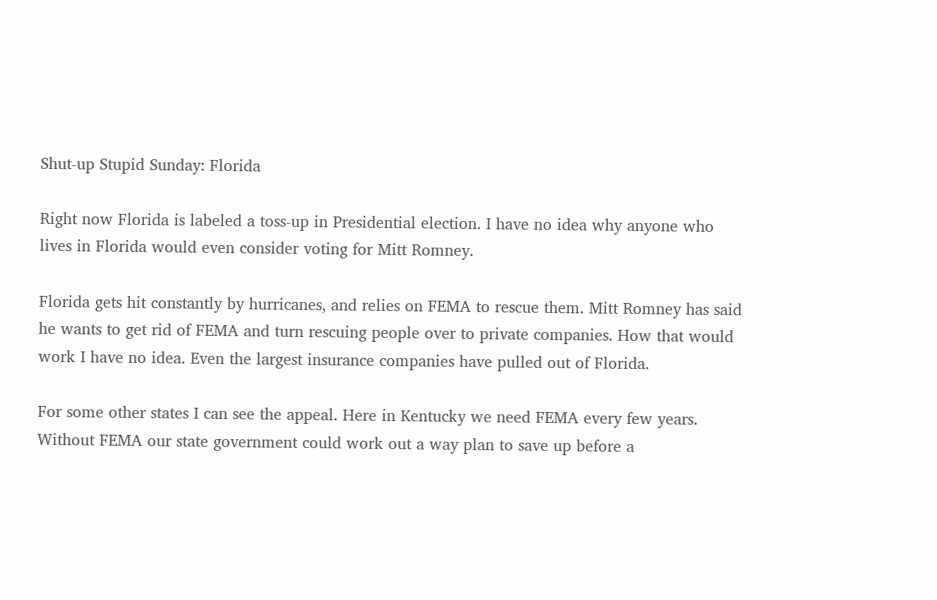Shut-up Stupid Sunday: Florida

Right now Florida is labeled a toss-up in Presidential election. I have no idea why anyone who lives in Florida would even consider voting for Mitt Romney.

Florida gets hit constantly by hurricanes, and relies on FEMA to rescue them. Mitt Romney has said he wants to get rid of FEMA and turn rescuing people over to private companies. How that would work I have no idea. Even the largest insurance companies have pulled out of Florida.

For some other states I can see the appeal. Here in Kentucky we need FEMA every few years. Without FEMA our state government could work out a way plan to save up before a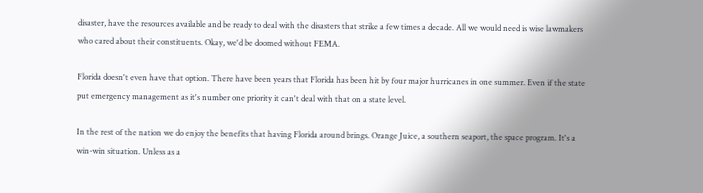disaster, have the resources available and be ready to deal with the disasters that strike a few times a decade. All we would need is wise lawmakers who cared about their constituents. Okay, we'd be doomed without FEMA.

Florida doesn't even have that option. There have been years that Florida has been hit by four major hurricanes in one summer. Even if the state put emergency management as it's number one priority it can't deal with that on a state level.

In the rest of the nation we do enjoy the benefits that having Florida around brings. Orange Juice, a southern seaport, the space program. It's a win-win situation. Unless as a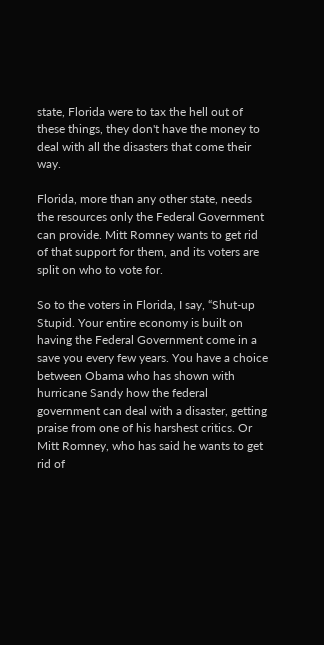state, Florida were to tax the hell out of these things, they don't have the money to deal with all the disasters that come their way.

Florida, more than any other state, needs the resources only the Federal Government can provide. Mitt Romney wants to get rid of that support for them, and its voters are split on who to vote for.

So to the voters in Florida, I say, “Shut-up Stupid. Your entire economy is built on having the Federal Government come in a save you every few years. You have a choice between Obama who has shown with hurricane Sandy how the federal government can deal with a disaster, getting praise from one of his harshest critics. Or Mitt Romney, who has said he wants to get rid of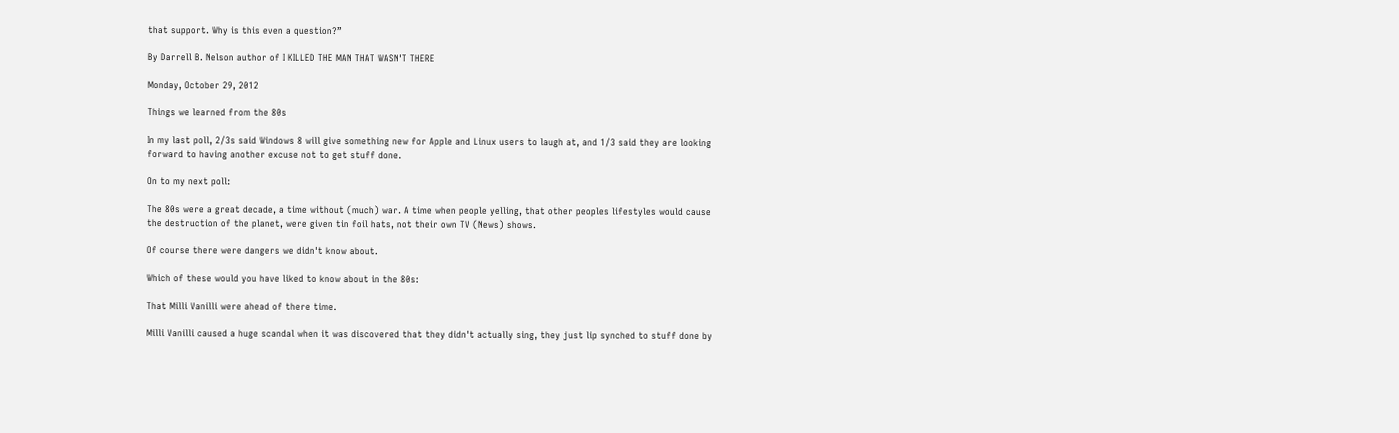that support. Why is this even a question?”

By Darrell B. Nelson author of I KILLED THE MAN THAT WASN'T THERE

Monday, October 29, 2012

Things we learned from the 80s

In my last poll, 2/3s said Windows 8 will give something new for Apple and Linux users to laugh at, and 1/3 said they are looking forward to having another excuse not to get stuff done.

On to my next poll:

The 80s were a great decade, a time without (much) war. A time when people yelling, that other peoples lifestyles would cause the destruction of the planet, were given tin foil hats, not their own TV (News) shows.

Of course there were dangers we didn't know about.

Which of these would you have liked to know about in the 80s:

That Milli Vanilli were ahead of there time.

Milli Vanilli caused a huge scandal when it was discovered that they didn't actually sing, they just lip synched to stuff done by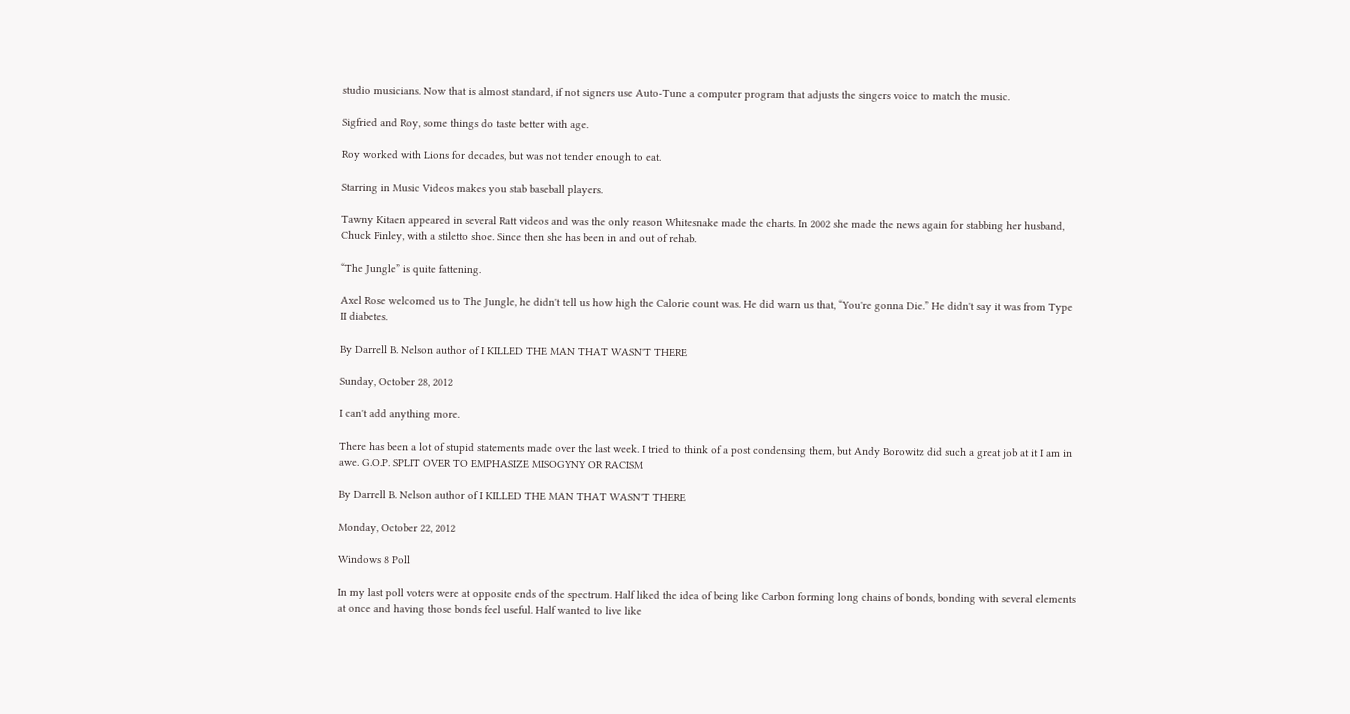studio musicians. Now that is almost standard, if not signers use Auto-Tune a computer program that adjusts the singers voice to match the music.

Sigfried and Roy, some things do taste better with age.

Roy worked with Lions for decades, but was not tender enough to eat.

Starring in Music Videos makes you stab baseball players.

Tawny Kitaen appeared in several Ratt videos and was the only reason Whitesnake made the charts. In 2002 she made the news again for stabbing her husband, Chuck Finley, with a stiletto shoe. Since then she has been in and out of rehab.

“The Jungle” is quite fattening.

Axel Rose welcomed us to The Jungle, he didn't tell us how high the Calorie count was. He did warn us that, “You're gonna Die.” He didn't say it was from Type II diabetes.

By Darrell B. Nelson author of I KILLED THE MAN THAT WASN'T THERE

Sunday, October 28, 2012

I can't add anything more.

There has been a lot of stupid statements made over the last week. I tried to think of a post condensing them, but Andy Borowitz did such a great job at it I am in awe. G.O.P. SPLIT OVER TO EMPHASIZE MISOGYNY OR RACISM

By Darrell B. Nelson author of I KILLED THE MAN THAT WASN'T THERE

Monday, October 22, 2012

Windows 8 Poll

In my last poll voters were at opposite ends of the spectrum. Half liked the idea of being like Carbon forming long chains of bonds, bonding with several elements at once and having those bonds feel useful. Half wanted to live like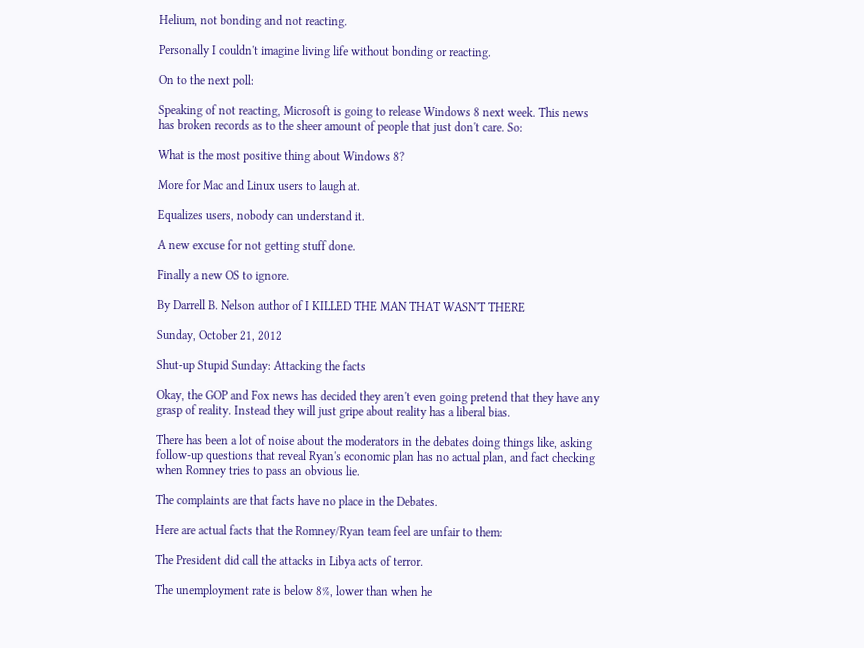Helium, not bonding and not reacting.

Personally I couldn't imagine living life without bonding or reacting.

On to the next poll:

Speaking of not reacting, Microsoft is going to release Windows 8 next week. This news has broken records as to the sheer amount of people that just don't care. So:

What is the most positive thing about Windows 8?

More for Mac and Linux users to laugh at.

Equalizes users, nobody can understand it.

A new excuse for not getting stuff done.

Finally a new OS to ignore.

By Darrell B. Nelson author of I KILLED THE MAN THAT WASN'T THERE

Sunday, October 21, 2012

Shut-up Stupid Sunday: Attacking the facts

Okay, the GOP and Fox news has decided they aren't even going pretend that they have any grasp of reality. Instead they will just gripe about reality has a liberal bias.

There has been a lot of noise about the moderators in the debates doing things like, asking follow-up questions that reveal Ryan's economic plan has no actual plan, and fact checking when Romney tries to pass an obvious lie.

The complaints are that facts have no place in the Debates.

Here are actual facts that the Romney/Ryan team feel are unfair to them:

The President did call the attacks in Libya acts of terror.

The unemployment rate is below 8%, lower than when he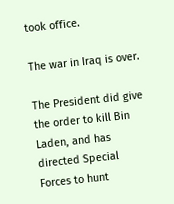took office.

The war in Iraq is over.

The President did give the order to kill Bin Laden, and has directed Special Forces to hunt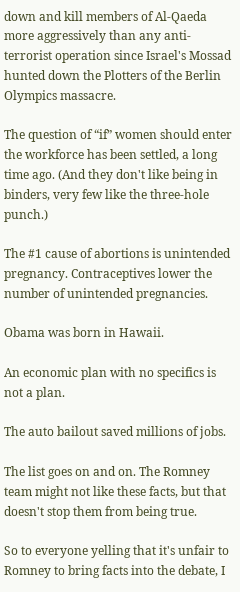down and kill members of Al-Qaeda more aggressively than any anti-terrorist operation since Israel's Mossad hunted down the Plotters of the Berlin Olympics massacre.

The question of “if” women should enter the workforce has been settled, a long time ago. (And they don't like being in binders, very few like the three-hole punch.)

The #1 cause of abortions is unintended pregnancy. Contraceptives lower the number of unintended pregnancies.

Obama was born in Hawaii.

An economic plan with no specifics is not a plan.

The auto bailout saved millions of jobs.

The list goes on and on. The Romney team might not like these facts, but that doesn't stop them from being true.

So to everyone yelling that it's unfair to Romney to bring facts into the debate, I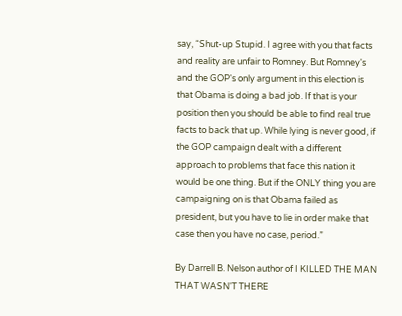say, “Shut-up Stupid. I agree with you that facts and reality are unfair to Romney. But Romney's and the GOP's only argument in this election is that Obama is doing a bad job. If that is your position then you should be able to find real true facts to back that up. While lying is never good, if the GOP campaign dealt with a different approach to problems that face this nation it would be one thing. But if the ONLY thing you are campaigning on is that Obama failed as president, but you have to lie in order make that case then you have no case, period.”

By Darrell B. Nelson author of I KILLED THE MAN THAT WASN'T THERE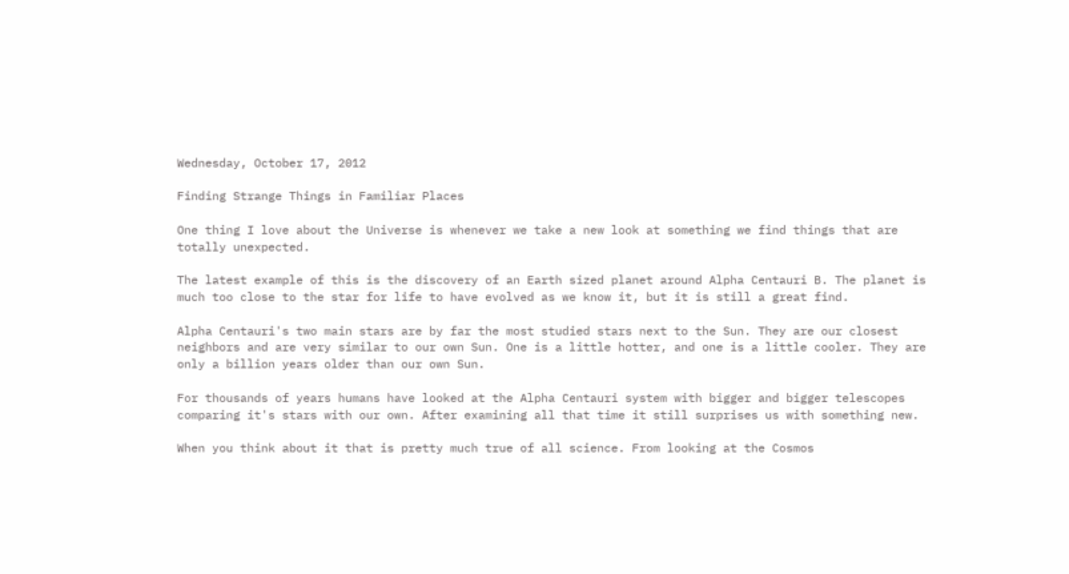Wednesday, October 17, 2012

Finding Strange Things in Familiar Places

One thing I love about the Universe is whenever we take a new look at something we find things that are totally unexpected.

The latest example of this is the discovery of an Earth sized planet around Alpha Centauri B. The planet is much too close to the star for life to have evolved as we know it, but it is still a great find.

Alpha Centauri's two main stars are by far the most studied stars next to the Sun. They are our closest neighbors and are very similar to our own Sun. One is a little hotter, and one is a little cooler. They are only a billion years older than our own Sun.

For thousands of years humans have looked at the Alpha Centauri system with bigger and bigger telescopes comparing it's stars with our own. After examining all that time it still surprises us with something new.

When you think about it that is pretty much true of all science. From looking at the Cosmos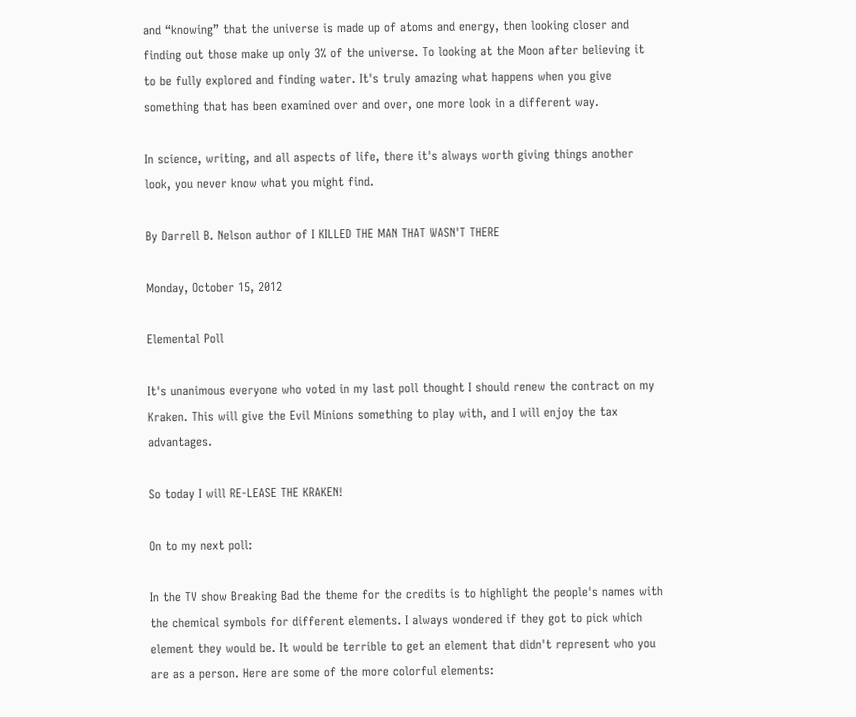and “knowing” that the universe is made up of atoms and energy, then looking closer and finding out those make up only 3% of the universe. To looking at the Moon after believing it to be fully explored and finding water. It's truly amazing what happens when you give something that has been examined over and over, one more look in a different way.

In science, writing, and all aspects of life, there it's always worth giving things another look, you never know what you might find.

By Darrell B. Nelson author of I KILLED THE MAN THAT WASN'T THERE

Monday, October 15, 2012

Elemental Poll

It's unanimous everyone who voted in my last poll thought I should renew the contract on my Kraken. This will give the Evil Minions something to play with, and I will enjoy the tax advantages.

So today I will RE-LEASE THE KRAKEN!

On to my next poll:

In the TV show Breaking Bad the theme for the credits is to highlight the people's names with the chemical symbols for different elements. I always wondered if they got to pick which element they would be. It would be terrible to get an element that didn't represent who you are as a person. Here are some of the more colorful elements: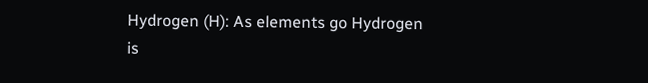Hydrogen (H): As elements go Hydrogen is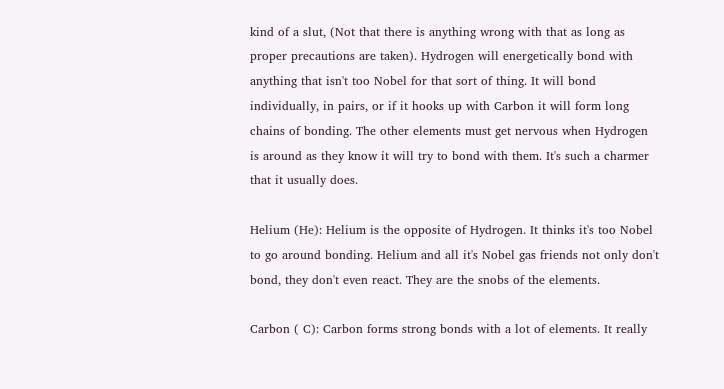kind of a slut, (Not that there is anything wrong with that as long as proper precautions are taken). Hydrogen will energetically bond with anything that isn't too Nobel for that sort of thing. It will bond individually, in pairs, or if it hooks up with Carbon it will form long chains of bonding. The other elements must get nervous when Hydrogen is around as they know it will try to bond with them. It's such a charmer that it usually does.

Helium (He): Helium is the opposite of Hydrogen. It thinks it's too Nobel to go around bonding. Helium and all it's Nobel gas friends not only don't bond, they don't even react. They are the snobs of the elements.

Carbon ( C): Carbon forms strong bonds with a lot of elements. It really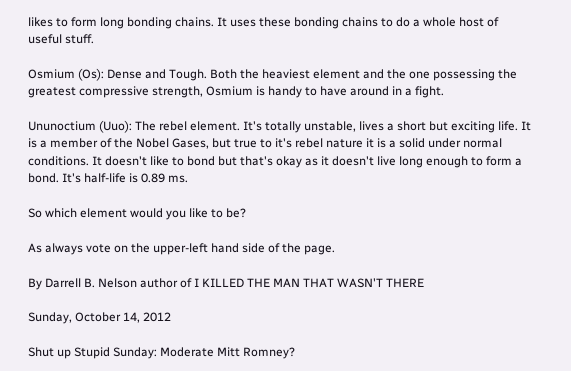likes to form long bonding chains. It uses these bonding chains to do a whole host of useful stuff.

Osmium (Os): Dense and Tough. Both the heaviest element and the one possessing the greatest compressive strength, Osmium is handy to have around in a fight.

Ununoctium (Uuo): The rebel element. It's totally unstable, lives a short but exciting life. It is a member of the Nobel Gases, but true to it's rebel nature it is a solid under normal conditions. It doesn't like to bond but that's okay as it doesn't live long enough to form a bond. It's half-life is 0.89 ms.

So which element would you like to be?

As always vote on the upper-left hand side of the page.

By Darrell B. Nelson author of I KILLED THE MAN THAT WASN'T THERE

Sunday, October 14, 2012

Shut up Stupid Sunday: Moderate Mitt Romney?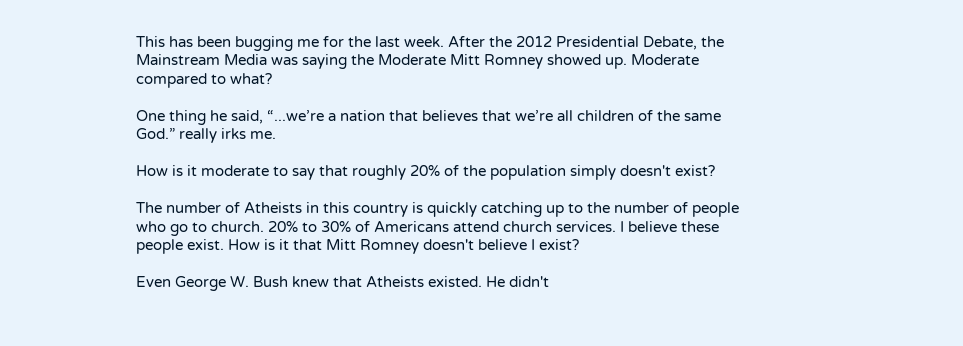This has been bugging me for the last week. After the 2012 Presidential Debate, the Mainstream Media was saying the Moderate Mitt Romney showed up. Moderate compared to what?

One thing he said, “...we’re a nation that believes that we’re all children of the same God.” really irks me.

How is it moderate to say that roughly 20% of the population simply doesn't exist?

The number of Atheists in this country is quickly catching up to the number of people who go to church. 20% to 30% of Americans attend church services. I believe these people exist. How is it that Mitt Romney doesn't believe I exist?

Even George W. Bush knew that Atheists existed. He didn't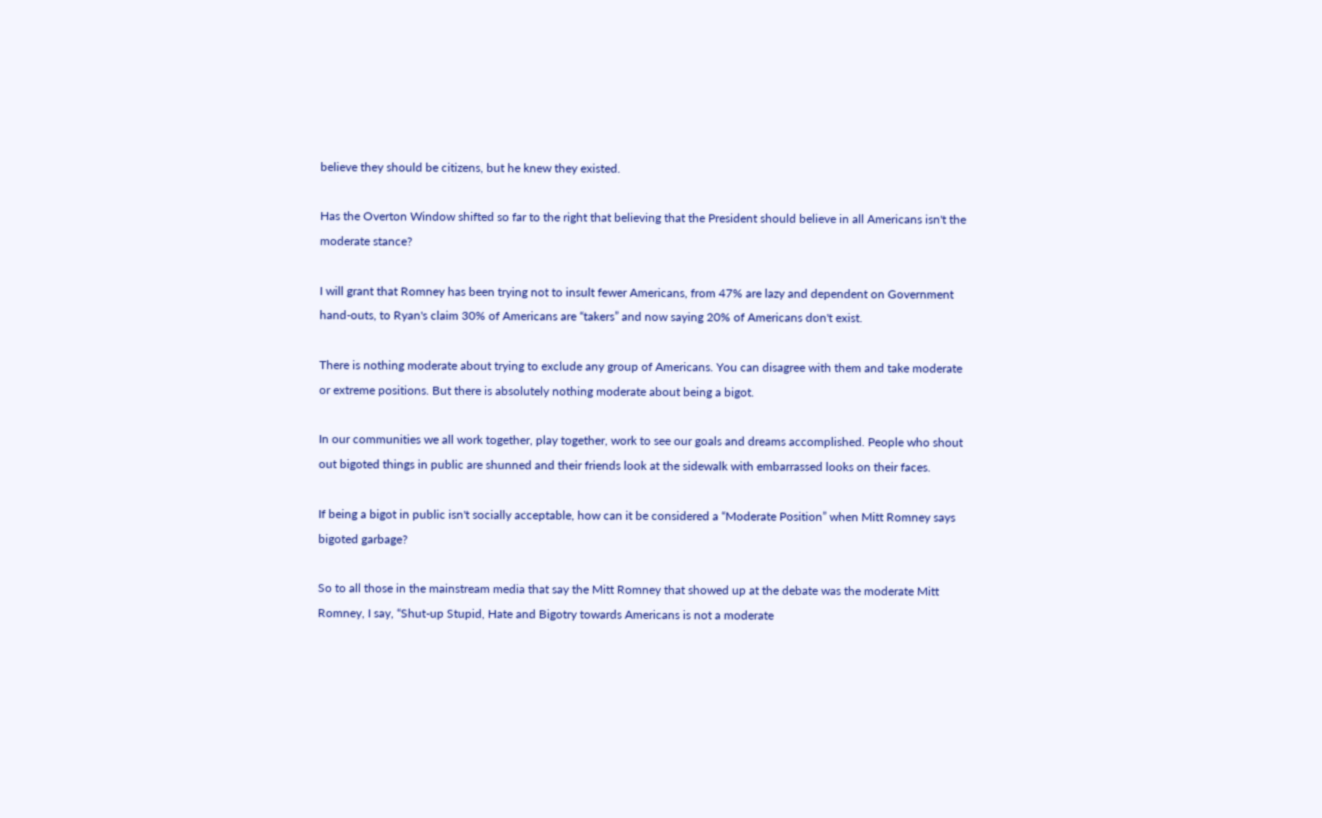believe they should be citizens, but he knew they existed.

Has the Overton Window shifted so far to the right that believing that the President should believe in all Americans isn't the moderate stance?

I will grant that Romney has been trying not to insult fewer Americans, from 47% are lazy and dependent on Government hand-outs, to Ryan's claim 30% of Americans are “takers” and now saying 20% of Americans don't exist.

There is nothing moderate about trying to exclude any group of Americans. You can disagree with them and take moderate or extreme positions. But there is absolutely nothing moderate about being a bigot.

In our communities we all work together, play together, work to see our goals and dreams accomplished. People who shout out bigoted things in public are shunned and their friends look at the sidewalk with embarrassed looks on their faces.

If being a bigot in public isn't socially acceptable, how can it be considered a “Moderate Position” when Mitt Romney says bigoted garbage?

So to all those in the mainstream media that say the Mitt Romney that showed up at the debate was the moderate Mitt Romney, I say, “Shut-up Stupid, Hate and Bigotry towards Americans is not a moderate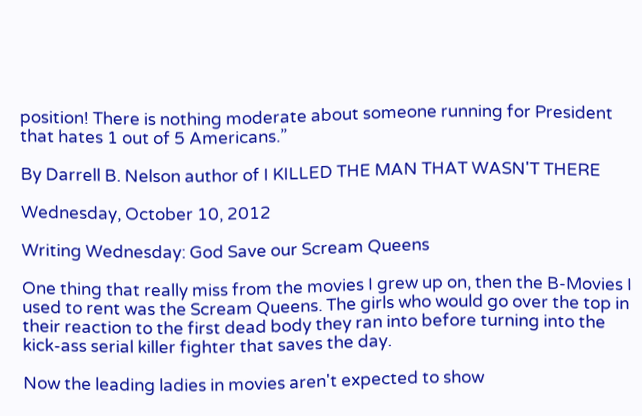position! There is nothing moderate about someone running for President that hates 1 out of 5 Americans.”

By Darrell B. Nelson author of I KILLED THE MAN THAT WASN'T THERE

Wednesday, October 10, 2012

Writing Wednesday: God Save our Scream Queens

One thing that really miss from the movies I grew up on, then the B-Movies I used to rent was the Scream Queens. The girls who would go over the top in their reaction to the first dead body they ran into before turning into the kick-ass serial killer fighter that saves the day.

Now the leading ladies in movies aren't expected to show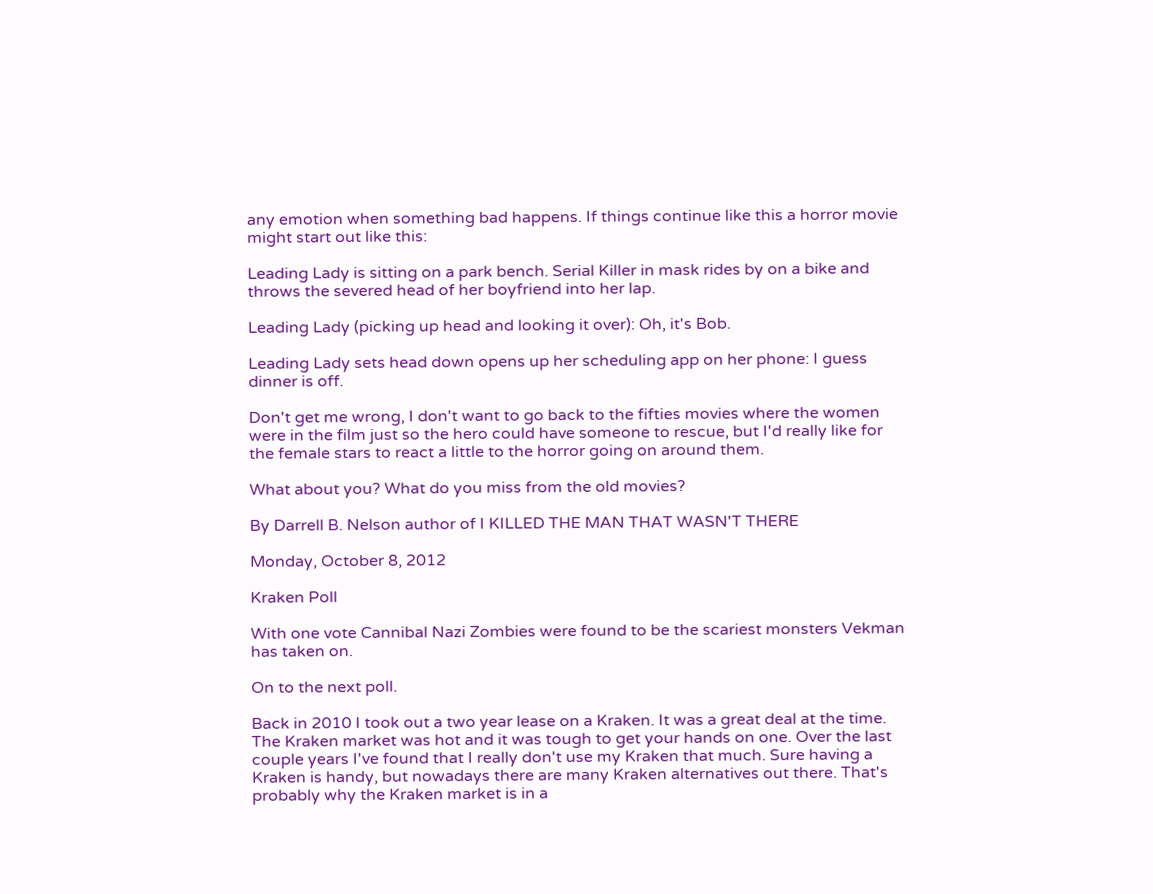any emotion when something bad happens. If things continue like this a horror movie might start out like this:

Leading Lady is sitting on a park bench. Serial Killer in mask rides by on a bike and throws the severed head of her boyfriend into her lap.

Leading Lady (picking up head and looking it over): Oh, it's Bob.

Leading Lady sets head down opens up her scheduling app on her phone: I guess dinner is off.

Don't get me wrong, I don't want to go back to the fifties movies where the women were in the film just so the hero could have someone to rescue, but I'd really like for the female stars to react a little to the horror going on around them.

What about you? What do you miss from the old movies?

By Darrell B. Nelson author of I KILLED THE MAN THAT WASN'T THERE

Monday, October 8, 2012

Kraken Poll

With one vote Cannibal Nazi Zombies were found to be the scariest monsters Vekman has taken on.

On to the next poll.

Back in 2010 I took out a two year lease on a Kraken. It was a great deal at the time. The Kraken market was hot and it was tough to get your hands on one. Over the last couple years I've found that I really don't use my Kraken that much. Sure having a Kraken is handy, but nowadays there are many Kraken alternatives out there. That's probably why the Kraken market is in a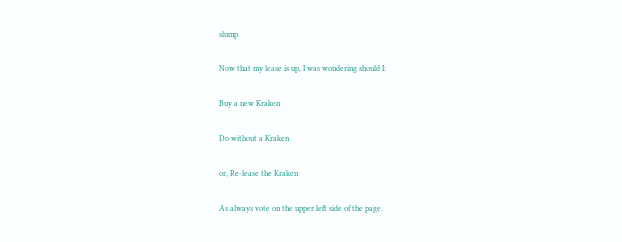slump.

Now that my lease is up, I was wondering should I:

Buy a new Kraken

Do without a Kraken

or, Re-lease the Kraken

As always vote on the upper left side of the page.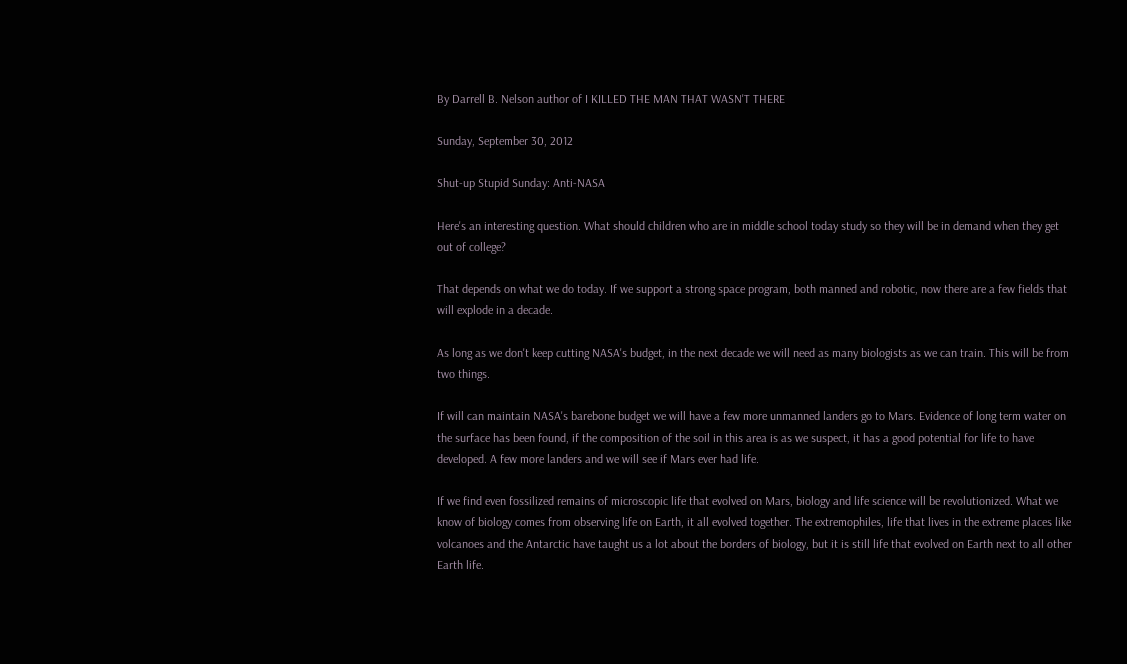By Darrell B. Nelson author of I KILLED THE MAN THAT WASN'T THERE

Sunday, September 30, 2012

Shut-up Stupid Sunday: Anti-NASA

Here's an interesting question. What should children who are in middle school today study so they will be in demand when they get out of college?

That depends on what we do today. If we support a strong space program, both manned and robotic, now there are a few fields that will explode in a decade.

As long as we don't keep cutting NASA's budget, in the next decade we will need as many biologists as we can train. This will be from two things.

If will can maintain NASA's barebone budget we will have a few more unmanned landers go to Mars. Evidence of long term water on the surface has been found, if the composition of the soil in this area is as we suspect, it has a good potential for life to have developed. A few more landers and we will see if Mars ever had life.

If we find even fossilized remains of microscopic life that evolved on Mars, biology and life science will be revolutionized. What we know of biology comes from observing life on Earth, it all evolved together. The extremophiles, life that lives in the extreme places like volcanoes and the Antarctic have taught us a lot about the borders of biology, but it is still life that evolved on Earth next to all other Earth life.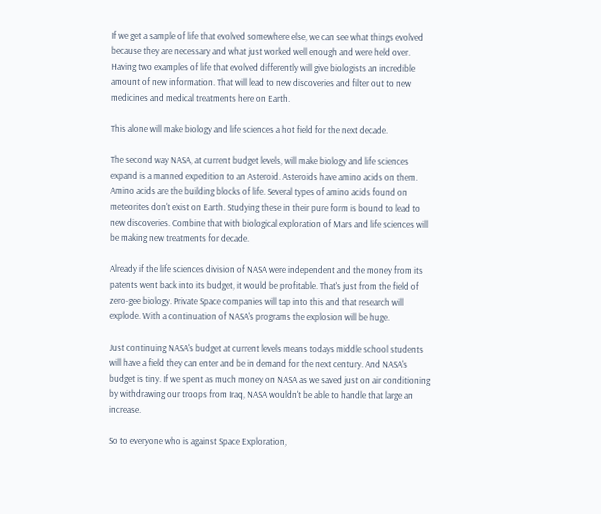If we get a sample of life that evolved somewhere else, we can see what things evolved because they are necessary and what just worked well enough and were held over. Having two examples of life that evolved differently will give biologists an incredible amount of new information. That will lead to new discoveries and filter out to new medicines and medical treatments here on Earth.

This alone will make biology and life sciences a hot field for the next decade.

The second way NASA, at current budget levels, will make biology and life sciences expand is a manned expedition to an Asteroid. Asteroids have amino acids on them. Amino acids are the building blocks of life. Several types of amino acids found on meteorites don't exist on Earth. Studying these in their pure form is bound to lead to new discoveries. Combine that with biological exploration of Mars and life sciences will be making new treatments for decade.

Already if the life sciences division of NASA were independent and the money from its patents went back into its budget, it would be profitable. That's just from the field of zero-gee biology. Private Space companies will tap into this and that research will explode. With a continuation of NASA's programs the explosion will be huge.

Just continuing NASA's budget at current levels means todays middle school students will have a field they can enter and be in demand for the next century. And NASA's budget is tiny. If we spent as much money on NASA as we saved just on air conditioning by withdrawing our troops from Iraq, NASA wouldn't be able to handle that large an increase.

So to everyone who is against Space Exploration,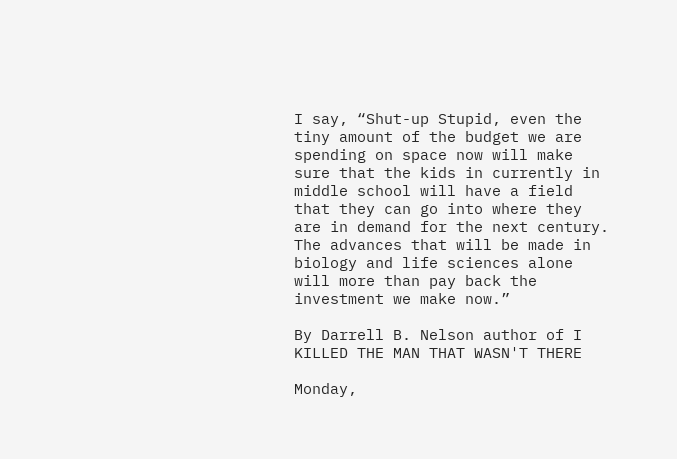I say, “Shut-up Stupid, even the tiny amount of the budget we are spending on space now will make sure that the kids in currently in middle school will have a field that they can go into where they are in demand for the next century. The advances that will be made in biology and life sciences alone will more than pay back the investment we make now.”

By Darrell B. Nelson author of I KILLED THE MAN THAT WASN'T THERE

Monday,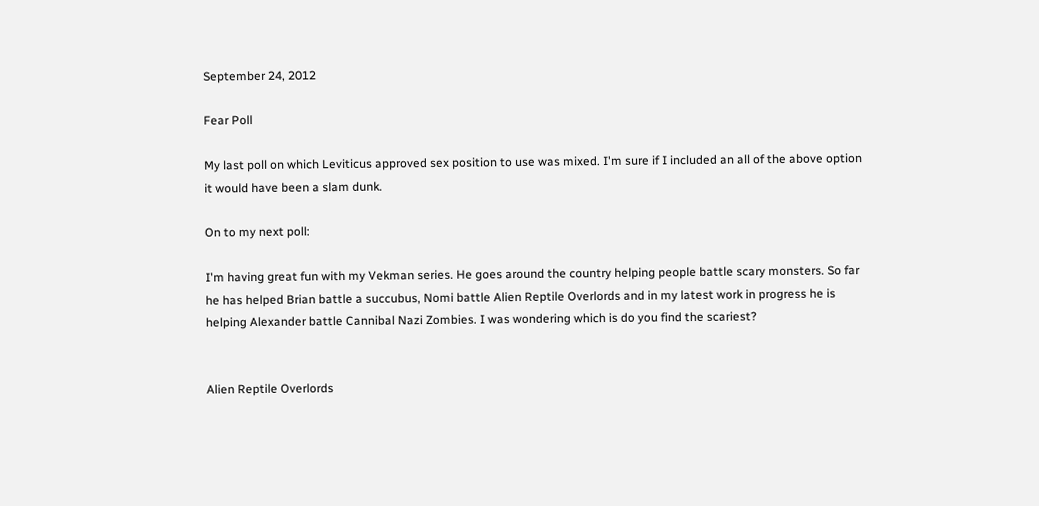September 24, 2012

Fear Poll

My last poll on which Leviticus approved sex position to use was mixed. I'm sure if I included an all of the above option it would have been a slam dunk.

On to my next poll:

I'm having great fun with my Vekman series. He goes around the country helping people battle scary monsters. So far he has helped Brian battle a succubus, Nomi battle Alien Reptile Overlords and in my latest work in progress he is helping Alexander battle Cannibal Nazi Zombies. I was wondering which is do you find the scariest?


Alien Reptile Overlords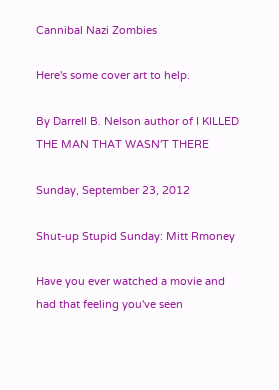Cannibal Nazi Zombies

Here's some cover art to help.

By Darrell B. Nelson author of I KILLED THE MAN THAT WASN'T THERE

Sunday, September 23, 2012

Shut-up Stupid Sunday: Mitt Rmoney

Have you ever watched a movie and had that feeling you've seen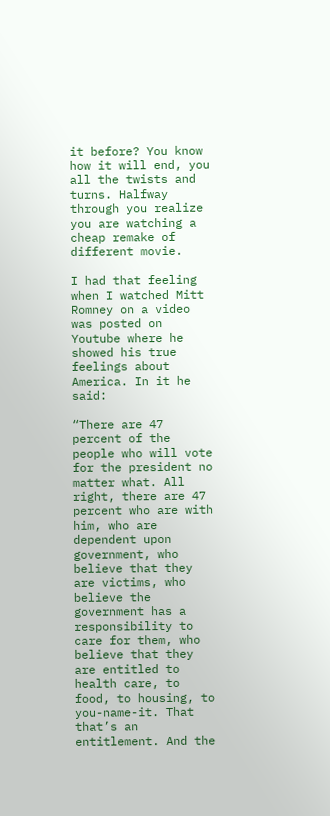it before? You know how it will end, you all the twists and turns. Halfway through you realize you are watching a cheap remake of different movie.

I had that feeling when I watched Mitt Romney on a video was posted on Youtube where he showed his true feelings about America. In it he said:

“There are 47 percent of the people who will vote for the president no matter what. All right, there are 47 percent who are with him, who are dependent upon government, who believe that they are victims, who believe the government has a responsibility to care for them, who believe that they are entitled to health care, to food, to housing, to you-name-it. That that’s an entitlement. And the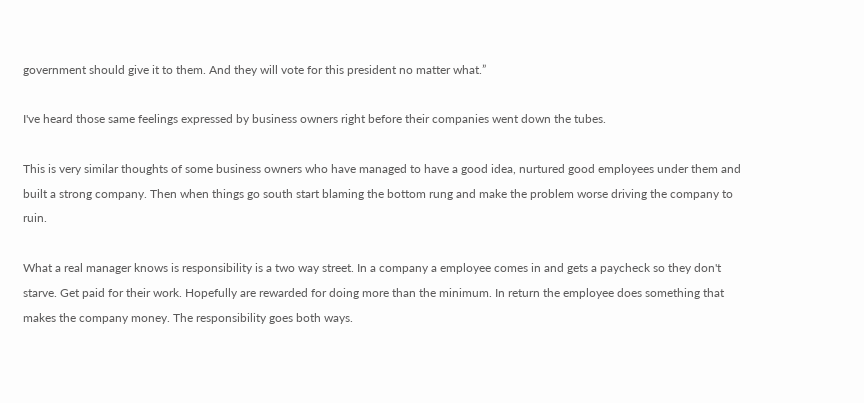government should give it to them. And they will vote for this president no matter what.”

I've heard those same feelings expressed by business owners right before their companies went down the tubes.

This is very similar thoughts of some business owners who have managed to have a good idea, nurtured good employees under them and built a strong company. Then when things go south start blaming the bottom rung and make the problem worse driving the company to ruin.

What a real manager knows is responsibility is a two way street. In a company a employee comes in and gets a paycheck so they don't starve. Get paid for their work. Hopefully are rewarded for doing more than the minimum. In return the employee does something that makes the company money. The responsibility goes both ways.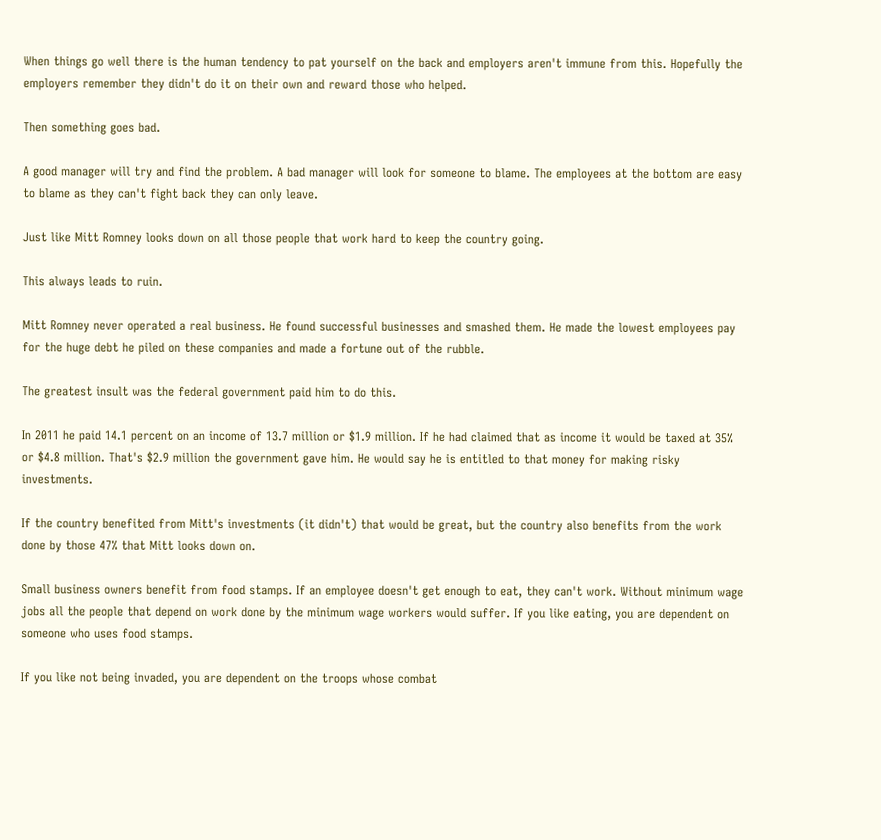When things go well there is the human tendency to pat yourself on the back and employers aren't immune from this. Hopefully the employers remember they didn't do it on their own and reward those who helped.

Then something goes bad.

A good manager will try and find the problem. A bad manager will look for someone to blame. The employees at the bottom are easy to blame as they can't fight back they can only leave.

Just like Mitt Romney looks down on all those people that work hard to keep the country going.

This always leads to ruin.

Mitt Romney never operated a real business. He found successful businesses and smashed them. He made the lowest employees pay for the huge debt he piled on these companies and made a fortune out of the rubble.

The greatest insult was the federal government paid him to do this.

In 2011 he paid 14.1 percent on an income of 13.7 million or $1.9 million. If he had claimed that as income it would be taxed at 35% or $4.8 million. That's $2.9 million the government gave him. He would say he is entitled to that money for making risky investments.

If the country benefited from Mitt's investments (it didn't) that would be great, but the country also benefits from the work done by those 47% that Mitt looks down on.

Small business owners benefit from food stamps. If an employee doesn't get enough to eat, they can't work. Without minimum wage jobs all the people that depend on work done by the minimum wage workers would suffer. If you like eating, you are dependent on someone who uses food stamps.

If you like not being invaded, you are dependent on the troops whose combat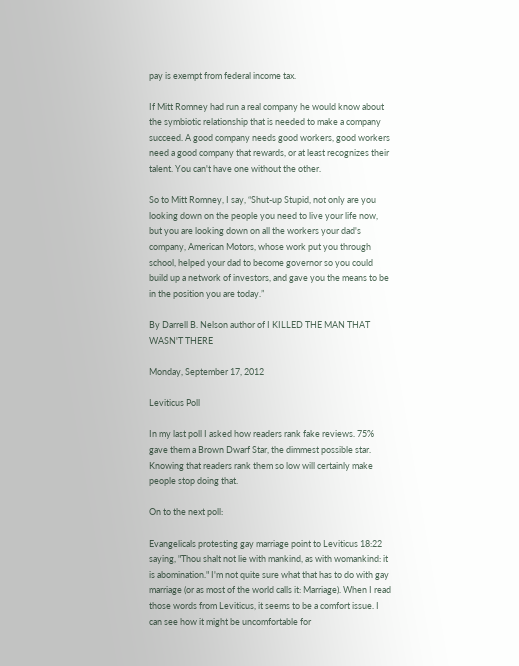pay is exempt from federal income tax.

If Mitt Romney had run a real company he would know about the symbiotic relationship that is needed to make a company succeed. A good company needs good workers, good workers need a good company that rewards, or at least recognizes their talent. You can't have one without the other.

So to Mitt Romney, I say, “Shut-up Stupid, not only are you looking down on the people you need to live your life now, but you are looking down on all the workers your dad's company, American Motors, whose work put you through school, helped your dad to become governor so you could build up a network of investors, and gave you the means to be in the position you are today.”

By Darrell B. Nelson author of I KILLED THE MAN THAT WASN'T THERE

Monday, September 17, 2012

Leviticus Poll

In my last poll I asked how readers rank fake reviews. 75% gave them a Brown Dwarf Star, the dimmest possible star. Knowing that readers rank them so low will certainly make people stop doing that.

On to the next poll:

Evangelicals protesting gay marriage point to Leviticus 18:22 saying, "Thou shalt not lie with mankind, as with womankind: it is abomination." I'm not quite sure what that has to do with gay marriage (or as most of the world calls it: Marriage). When I read those words from Leviticus, it seems to be a comfort issue. I can see how it might be uncomfortable for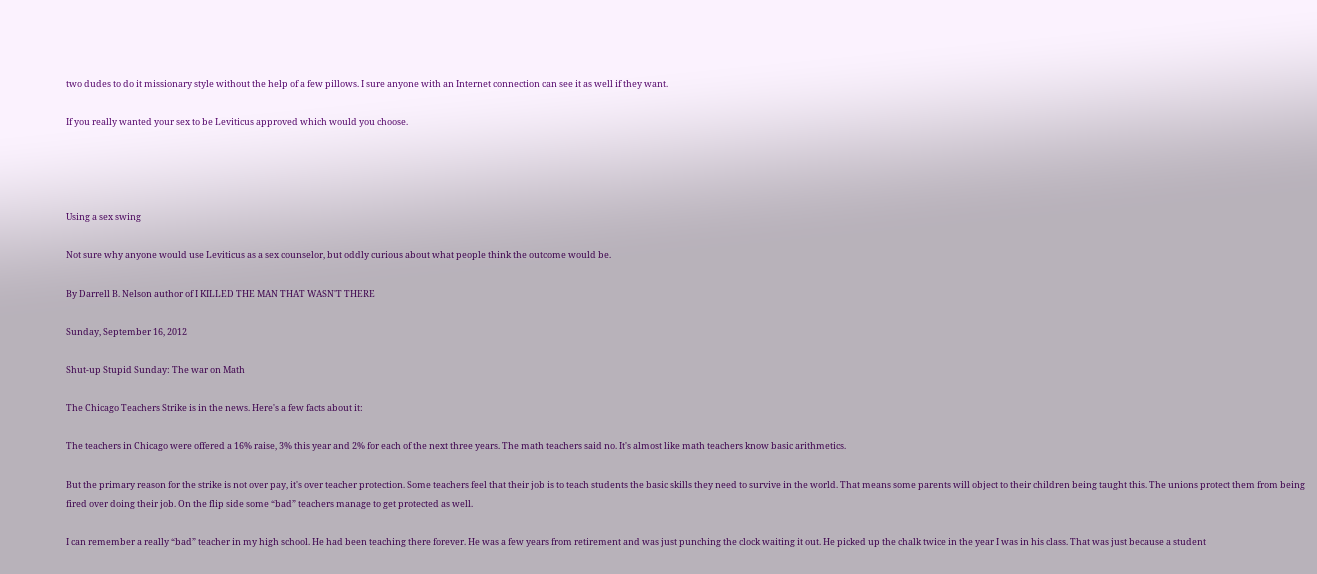two dudes to do it missionary style without the help of a few pillows. I sure anyone with an Internet connection can see it as well if they want.

If you really wanted your sex to be Leviticus approved which would you choose.




Using a sex swing

Not sure why anyone would use Leviticus as a sex counselor, but oddly curious about what people think the outcome would be.

By Darrell B. Nelson author of I KILLED THE MAN THAT WASN'T THERE

Sunday, September 16, 2012

Shut-up Stupid Sunday: The war on Math

The Chicago Teachers Strike is in the news. Here's a few facts about it:

The teachers in Chicago were offered a 16% raise, 3% this year and 2% for each of the next three years. The math teachers said no. It's almost like math teachers know basic arithmetics.

But the primary reason for the strike is not over pay, it's over teacher protection. Some teachers feel that their job is to teach students the basic skills they need to survive in the world. That means some parents will object to their children being taught this. The unions protect them from being fired over doing their job. On the flip side some “bad” teachers manage to get protected as well.

I can remember a really “bad” teacher in my high school. He had been teaching there forever. He was a few years from retirement and was just punching the clock waiting it out. He picked up the chalk twice in the year I was in his class. That was just because a student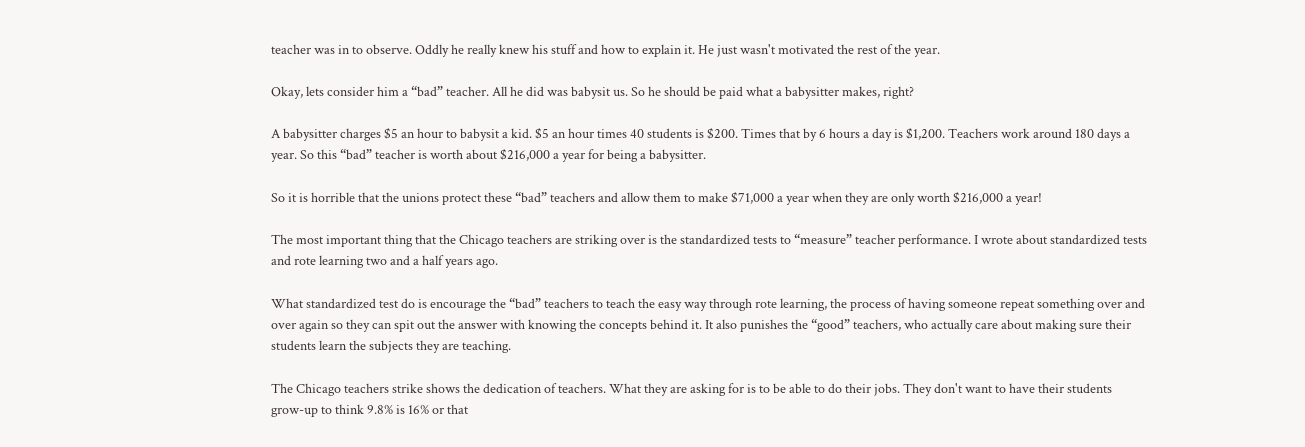teacher was in to observe. Oddly he really knew his stuff and how to explain it. He just wasn't motivated the rest of the year.

Okay, lets consider him a “bad” teacher. All he did was babysit us. So he should be paid what a babysitter makes, right?

A babysitter charges $5 an hour to babysit a kid. $5 an hour times 40 students is $200. Times that by 6 hours a day is $1,200. Teachers work around 180 days a year. So this “bad” teacher is worth about $216,000 a year for being a babysitter.

So it is horrible that the unions protect these “bad” teachers and allow them to make $71,000 a year when they are only worth $216,000 a year!

The most important thing that the Chicago teachers are striking over is the standardized tests to “measure” teacher performance. I wrote about standardized tests and rote learning two and a half years ago.

What standardized test do is encourage the “bad” teachers to teach the easy way through rote learning, the process of having someone repeat something over and over again so they can spit out the answer with knowing the concepts behind it. It also punishes the “good” teachers, who actually care about making sure their students learn the subjects they are teaching.

The Chicago teachers strike shows the dedication of teachers. What they are asking for is to be able to do their jobs. They don't want to have their students grow-up to think 9.8% is 16% or that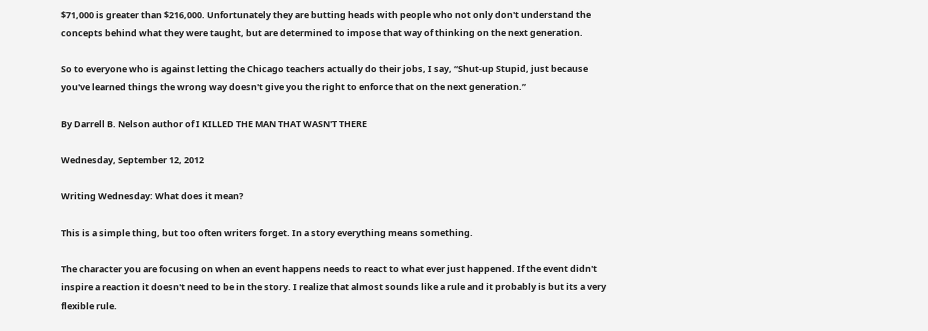$71,000 is greater than $216,000. Unfortunately they are butting heads with people who not only don't understand the concepts behind what they were taught, but are determined to impose that way of thinking on the next generation.

So to everyone who is against letting the Chicago teachers actually do their jobs, I say, “Shut-up Stupid, just because you've learned things the wrong way doesn't give you the right to enforce that on the next generation.”

By Darrell B. Nelson author of I KILLED THE MAN THAT WASN'T THERE

Wednesday, September 12, 2012

Writing Wednesday: What does it mean?

This is a simple thing, but too often writers forget. In a story everything means something.

The character you are focusing on when an event happens needs to react to what ever just happened. If the event didn't inspire a reaction it doesn't need to be in the story. I realize that almost sounds like a rule and it probably is but its a very flexible rule.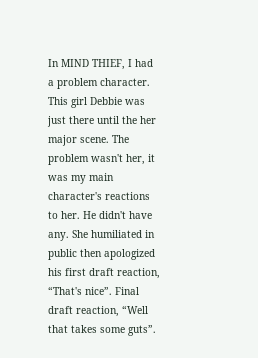In MIND THIEF, I had a problem character. This girl Debbie was just there until the her major scene. The problem wasn't her, it was my main character's reactions to her. He didn't have any. She humiliated in public then apologized his first draft reaction, “That's nice”. Final draft reaction, “Well that takes some guts”.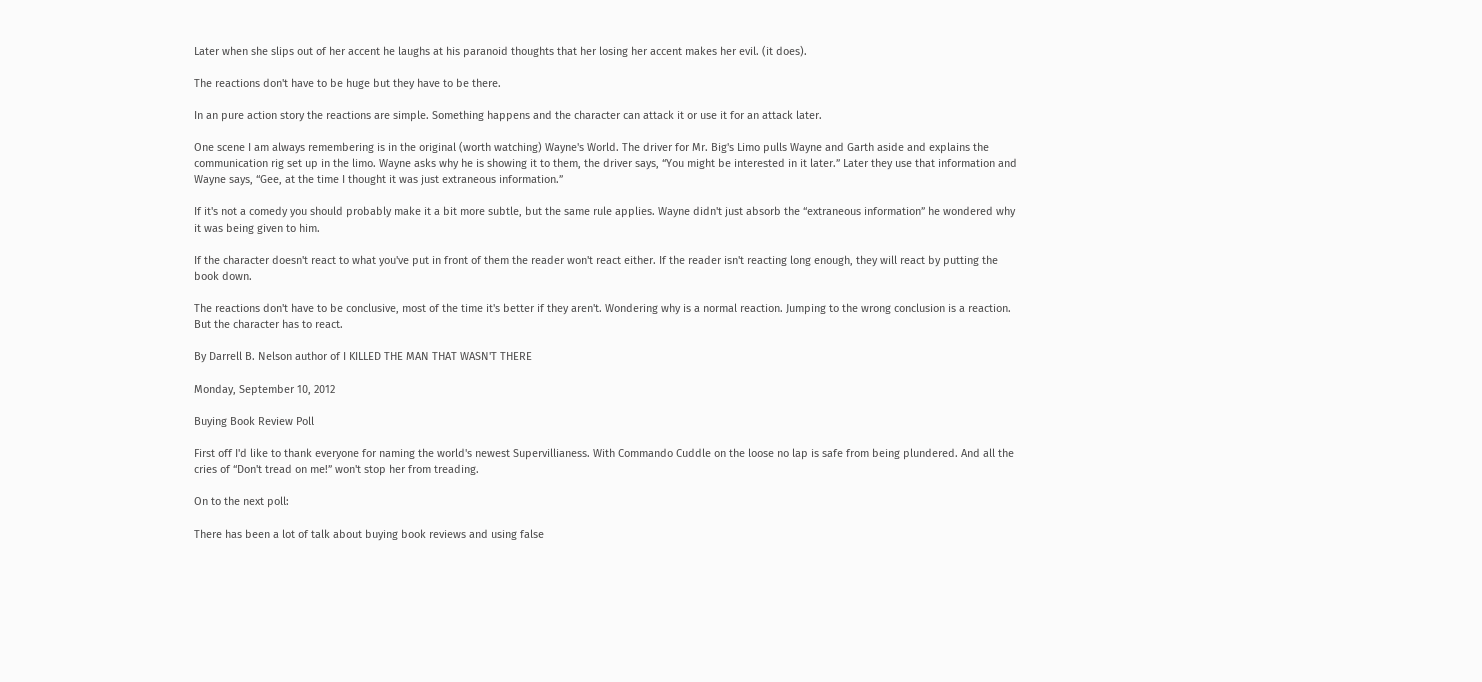Later when she slips out of her accent he laughs at his paranoid thoughts that her losing her accent makes her evil. (it does).

The reactions don't have to be huge but they have to be there.

In an pure action story the reactions are simple. Something happens and the character can attack it or use it for an attack later.

One scene I am always remembering is in the original (worth watching) Wayne's World. The driver for Mr. Big's Limo pulls Wayne and Garth aside and explains the communication rig set up in the limo. Wayne asks why he is showing it to them, the driver says, “You might be interested in it later.” Later they use that information and Wayne says, “Gee, at the time I thought it was just extraneous information.”

If it's not a comedy you should probably make it a bit more subtle, but the same rule applies. Wayne didn't just absorb the “extraneous information” he wondered why it was being given to him.

If the character doesn't react to what you've put in front of them the reader won't react either. If the reader isn't reacting long enough, they will react by putting the book down.

The reactions don't have to be conclusive, most of the time it's better if they aren't. Wondering why is a normal reaction. Jumping to the wrong conclusion is a reaction. But the character has to react.

By Darrell B. Nelson author of I KILLED THE MAN THAT WASN'T THERE

Monday, September 10, 2012

Buying Book Review Poll

First off I'd like to thank everyone for naming the world's newest Supervillianess. With Commando Cuddle on the loose no lap is safe from being plundered. And all the cries of “Don't tread on me!” won't stop her from treading.

On to the next poll:

There has been a lot of talk about buying book reviews and using false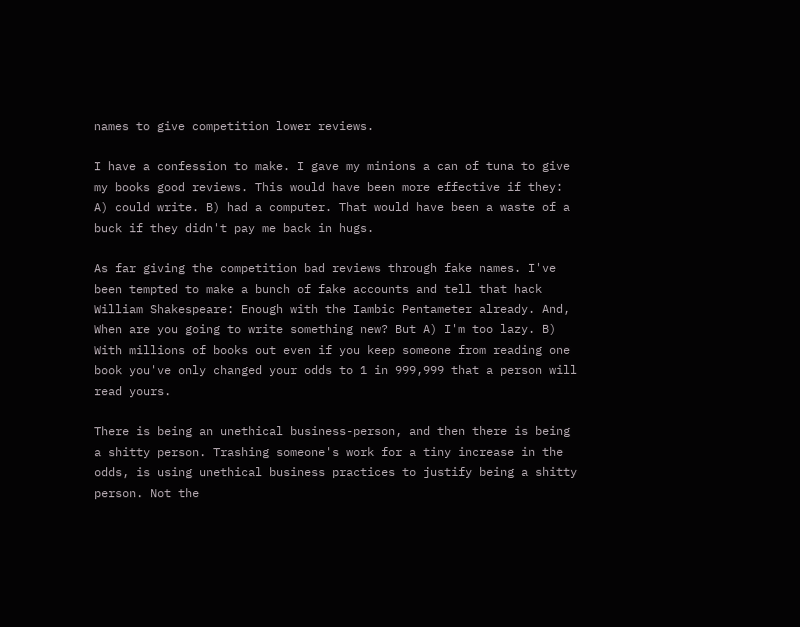names to give competition lower reviews.

I have a confession to make. I gave my minions a can of tuna to give my books good reviews. This would have been more effective if they: A) could write. B) had a computer. That would have been a waste of a buck if they didn't pay me back in hugs.

As far giving the competition bad reviews through fake names. I've been tempted to make a bunch of fake accounts and tell that hack William Shakespeare: Enough with the Iambic Pentameter already. And, When are you going to write something new? But A) I'm too lazy. B) With millions of books out even if you keep someone from reading one book you've only changed your odds to 1 in 999,999 that a person will read yours.

There is being an unethical business-person, and then there is being a shitty person. Trashing someone's work for a tiny increase in the odds, is using unethical business practices to justify being a shitty person. Not the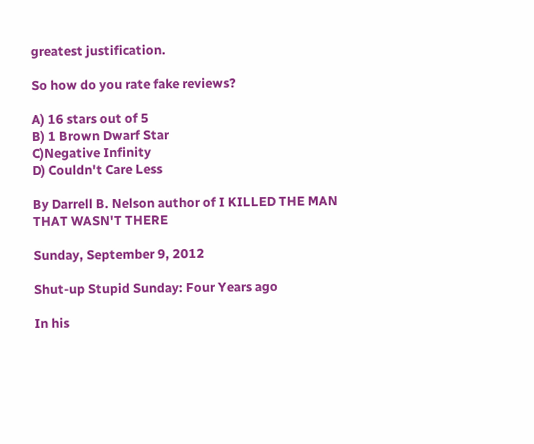greatest justification.

So how do you rate fake reviews?

A) 16 stars out of 5
B) 1 Brown Dwarf Star
C)Negative Infinity
D) Couldn't Care Less

By Darrell B. Nelson author of I KILLED THE MAN THAT WASN'T THERE

Sunday, September 9, 2012

Shut-up Stupid Sunday: Four Years ago

In his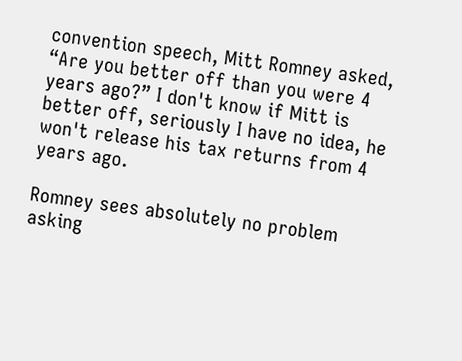convention speech, Mitt Romney asked, “Are you better off than you were 4 years ago?” I don't know if Mitt is better off, seriously I have no idea, he won't release his tax returns from 4 years ago.

Romney sees absolutely no problem asking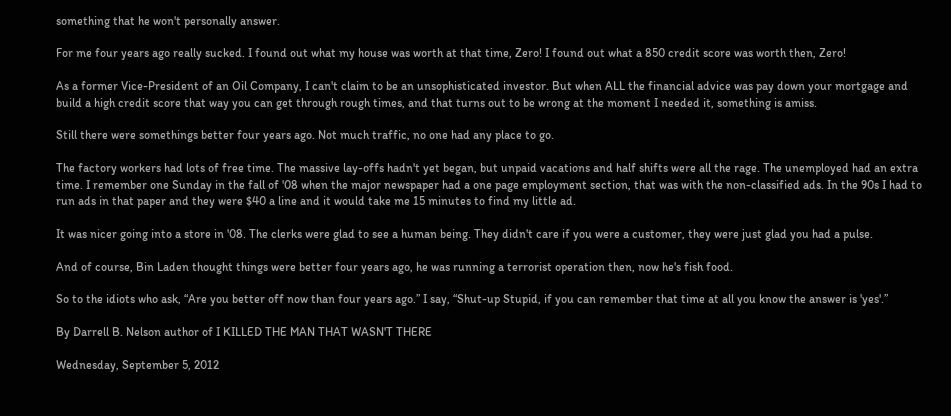something that he won't personally answer.

For me four years ago really sucked. I found out what my house was worth at that time, Zero! I found out what a 850 credit score was worth then, Zero!

As a former Vice-President of an Oil Company, I can't claim to be an unsophisticated investor. But when ALL the financial advice was pay down your mortgage and build a high credit score that way you can get through rough times, and that turns out to be wrong at the moment I needed it, something is amiss.

Still there were somethings better four years ago. Not much traffic, no one had any place to go.

The factory workers had lots of free time. The massive lay-offs hadn't yet began, but unpaid vacations and half shifts were all the rage. The unemployed had an extra time. I remember one Sunday in the fall of '08 when the major newspaper had a one page employment section, that was with the non-classified ads. In the 90s I had to run ads in that paper and they were $40 a line and it would take me 15 minutes to find my little ad.

It was nicer going into a store in '08. The clerks were glad to see a human being. They didn't care if you were a customer, they were just glad you had a pulse.

And of course, Bin Laden thought things were better four years ago, he was running a terrorist operation then, now he's fish food.

So to the idiots who ask, “Are you better off now than four years ago.” I say, “Shut-up Stupid, if you can remember that time at all you know the answer is 'yes'.”

By Darrell B. Nelson author of I KILLED THE MAN THAT WASN'T THERE

Wednesday, September 5, 2012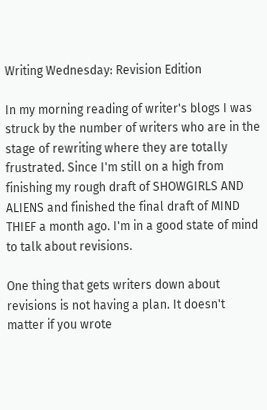Writing Wednesday: Revision Edition

In my morning reading of writer's blogs I was struck by the number of writers who are in the stage of rewriting where they are totally frustrated. Since I'm still on a high from finishing my rough draft of SHOWGIRLS AND ALIENS and finished the final draft of MIND THIEF a month ago. I'm in a good state of mind to talk about revisions.

One thing that gets writers down about revisions is not having a plan. It doesn't matter if you wrote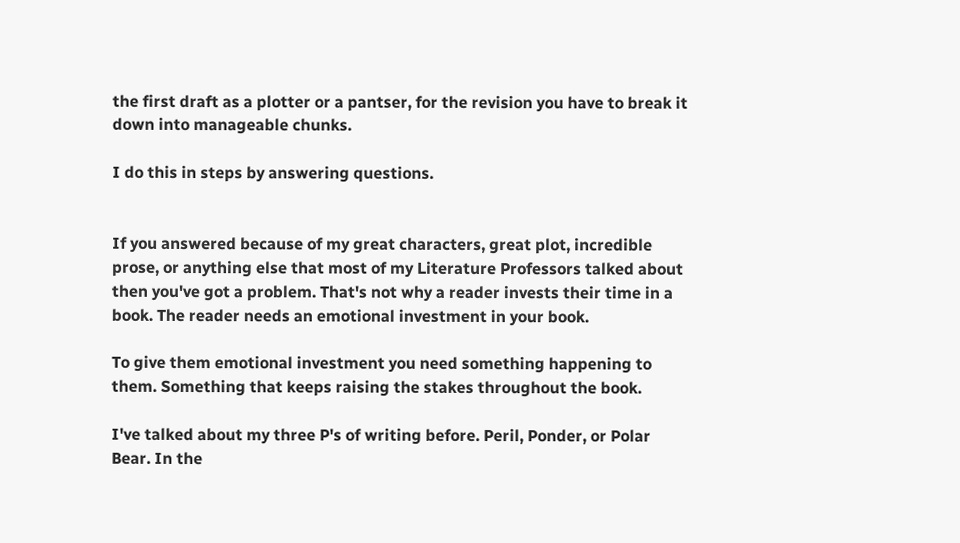the first draft as a plotter or a pantser, for the revision you have to break it down into manageable chunks.

I do this in steps by answering questions.


If you answered because of my great characters, great plot, incredible prose, or anything else that most of my Literature Professors talked about then you've got a problem. That's not why a reader invests their time in a book. The reader needs an emotional investment in your book.

To give them emotional investment you need something happening to them. Something that keeps raising the stakes throughout the book.

I've talked about my three P's of writing before. Peril, Ponder, or Polar Bear. In the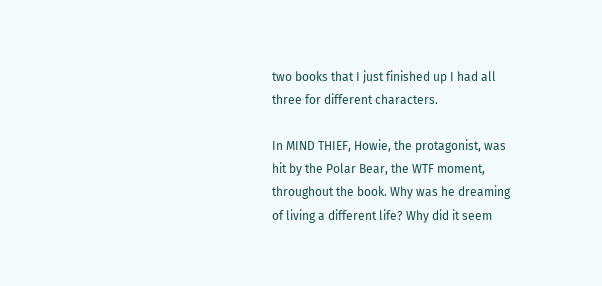two books that I just finished up I had all three for different characters.

In MIND THIEF, Howie, the protagonist, was hit by the Polar Bear, the WTF moment, throughout the book. Why was he dreaming of living a different life? Why did it seem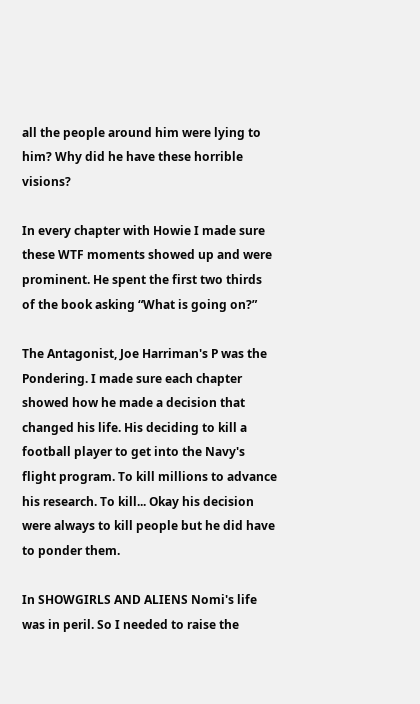all the people around him were lying to him? Why did he have these horrible visions?

In every chapter with Howie I made sure these WTF moments showed up and were prominent. He spent the first two thirds of the book asking “What is going on?”

The Antagonist, Joe Harriman's P was the Pondering. I made sure each chapter showed how he made a decision that changed his life. His deciding to kill a football player to get into the Navy's flight program. To kill millions to advance his research. To kill... Okay his decision were always to kill people but he did have to ponder them.

In SHOWGIRLS AND ALIENS Nomi's life was in peril. So I needed to raise the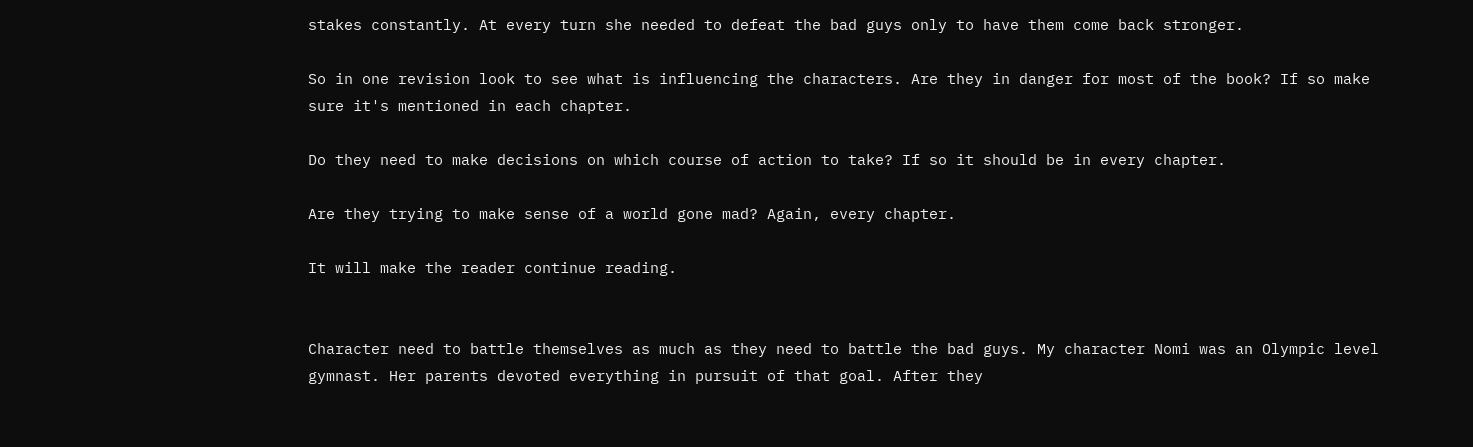stakes constantly. At every turn she needed to defeat the bad guys only to have them come back stronger.

So in one revision look to see what is influencing the characters. Are they in danger for most of the book? If so make sure it's mentioned in each chapter.

Do they need to make decisions on which course of action to take? If so it should be in every chapter.

Are they trying to make sense of a world gone mad? Again, every chapter.

It will make the reader continue reading.


Character need to battle themselves as much as they need to battle the bad guys. My character Nomi was an Olympic level gymnast. Her parents devoted everything in pursuit of that goal. After they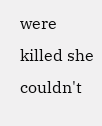were killed she couldn't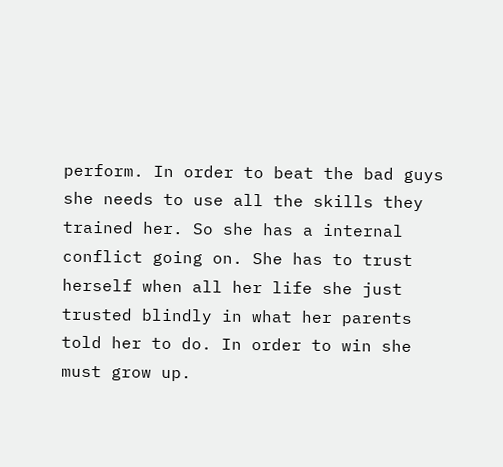perform. In order to beat the bad guys she needs to use all the skills they trained her. So she has a internal conflict going on. She has to trust herself when all her life she just trusted blindly in what her parents told her to do. In order to win she must grow up.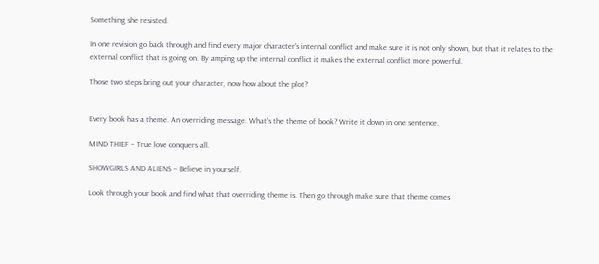Something she resisted.

In one revision go back through and find every major character's internal conflict and make sure it is not only shown, but that it relates to the external conflict that is going on. By amping up the internal conflict it makes the external conflict more powerful.

Those two steps bring out your character, now how about the plot?


Every book has a theme. An overriding message. What's the theme of book? Write it down in one sentence.

MIND THIEF – True love conquers all.

SHOWGIRLS AND ALIENS – Believe in yourself.

Look through your book and find what that overriding theme is. Then go through make sure that theme comes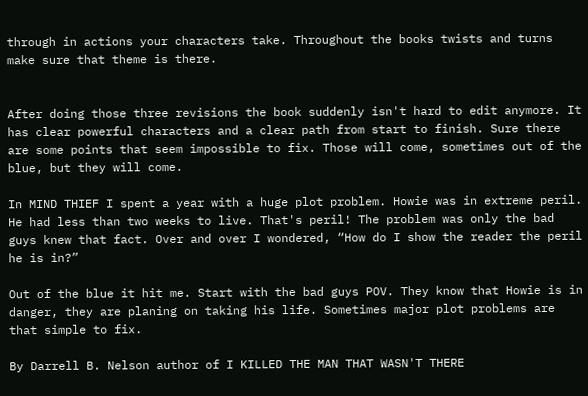through in actions your characters take. Throughout the books twists and turns make sure that theme is there.


After doing those three revisions the book suddenly isn't hard to edit anymore. It has clear powerful characters and a clear path from start to finish. Sure there are some points that seem impossible to fix. Those will come, sometimes out of the blue, but they will come.

In MIND THIEF I spent a year with a huge plot problem. Howie was in extreme peril. He had less than two weeks to live. That's peril! The problem was only the bad guys knew that fact. Over and over I wondered, “How do I show the reader the peril he is in?”

Out of the blue it hit me. Start with the bad guys POV. They know that Howie is in danger, they are planing on taking his life. Sometimes major plot problems are that simple to fix.

By Darrell B. Nelson author of I KILLED THE MAN THAT WASN'T THERE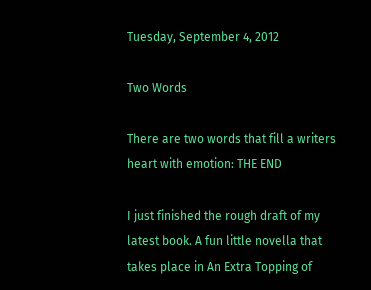Tuesday, September 4, 2012

Two Words

There are two words that fill a writers heart with emotion: THE END

I just finished the rough draft of my latest book. A fun little novella that takes place in An Extra Topping of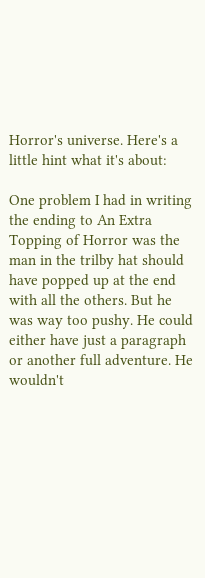Horror's universe. Here's a little hint what it's about:

One problem I had in writing the ending to An Extra Topping of Horror was the man in the trilby hat should have popped up at the end with all the others. But he was way too pushy. He could either have just a paragraph or another full adventure. He wouldn't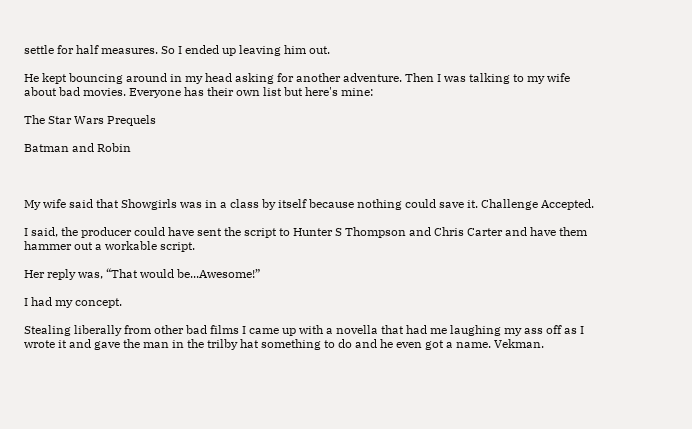settle for half measures. So I ended up leaving him out.

He kept bouncing around in my head asking for another adventure. Then I was talking to my wife about bad movies. Everyone has their own list but here's mine:

The Star Wars Prequels

Batman and Robin



My wife said that Showgirls was in a class by itself because nothing could save it. Challenge Accepted.

I said, the producer could have sent the script to Hunter S Thompson and Chris Carter and have them hammer out a workable script.

Her reply was, “That would be...Awesome!”

I had my concept.

Stealing liberally from other bad films I came up with a novella that had me laughing my ass off as I wrote it and gave the man in the trilby hat something to do and he even got a name. Vekman.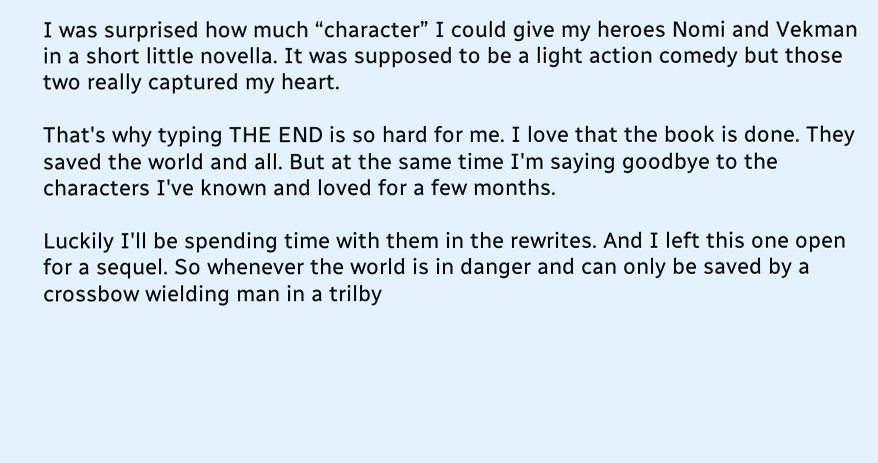I was surprised how much “character” I could give my heroes Nomi and Vekman in a short little novella. It was supposed to be a light action comedy but those two really captured my heart.

That's why typing THE END is so hard for me. I love that the book is done. They saved the world and all. But at the same time I'm saying goodbye to the characters I've known and loved for a few months.

Luckily I'll be spending time with them in the rewrites. And I left this one open for a sequel. So whenever the world is in danger and can only be saved by a crossbow wielding man in a trilby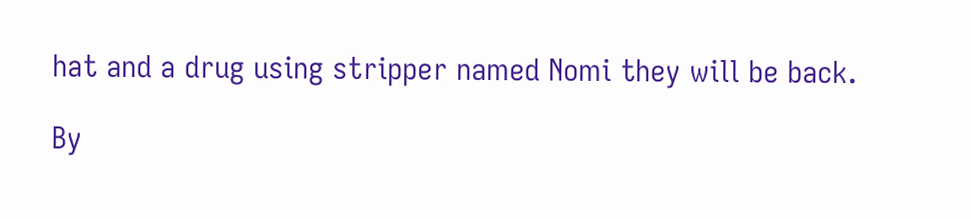hat and a drug using stripper named Nomi they will be back.

By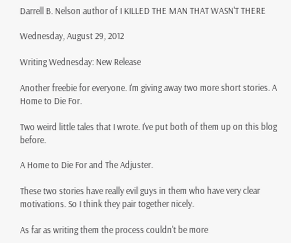Darrell B. Nelson author of I KILLED THE MAN THAT WASN'T THERE

Wednesday, August 29, 2012

Writing Wednesday: New Release

Another freebie for everyone. I'm giving away two more short stories. A Home to Die For.

Two weird little tales that I wrote. I've put both of them up on this blog before.

A Home to Die For and The Adjuster.

These two stories have really evil guys in them who have very clear motivations. So I think they pair together nicely.

As far as writing them the process couldn't be more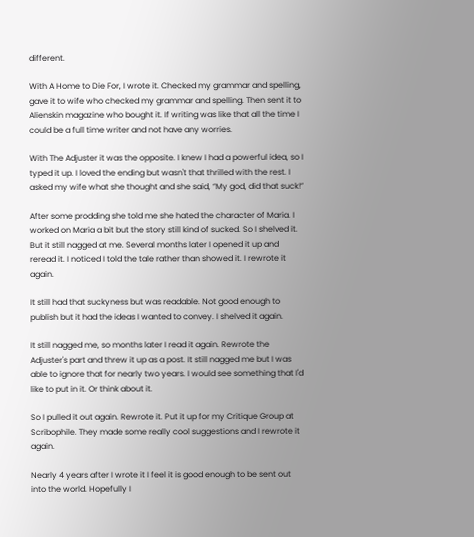different.

With A Home to Die For, I wrote it. Checked my grammar and spelling, gave it to wife who checked my grammar and spelling. Then sent it to Alienskin magazine who bought it. If writing was like that all the time I could be a full time writer and not have any worries.

With The Adjuster it was the opposite. I knew I had a powerful idea, so I typed it up. I loved the ending but wasn't that thrilled with the rest. I asked my wife what she thought and she said, “My god, did that suck!”

After some prodding she told me she hated the character of Maria. I worked on Maria a bit but the story still kind of sucked. So I shelved it. But it still nagged at me. Several months later I opened it up and reread it. I noticed I told the tale rather than showed it. I rewrote it again.

It still had that suckyness but was readable. Not good enough to publish but it had the ideas I wanted to convey. I shelved it again.

It still nagged me, so months later I read it again. Rewrote the Adjuster's part and threw it up as a post. It still nagged me but I was able to ignore that for nearly two years. I would see something that I'd like to put in it. Or think about it.

So I pulled it out again. Rewrote it. Put it up for my Critique Group at Scribophile. They made some really cool suggestions and I rewrote it again.

Nearly 4 years after I wrote it I feel it is good enough to be sent out into the world. Hopefully I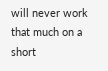will never work that much on a short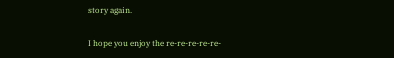story again.

I hope you enjoy the re-re-re-re-re-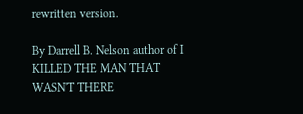rewritten version.

By Darrell B. Nelson author of I KILLED THE MAN THAT WASN'T THERE